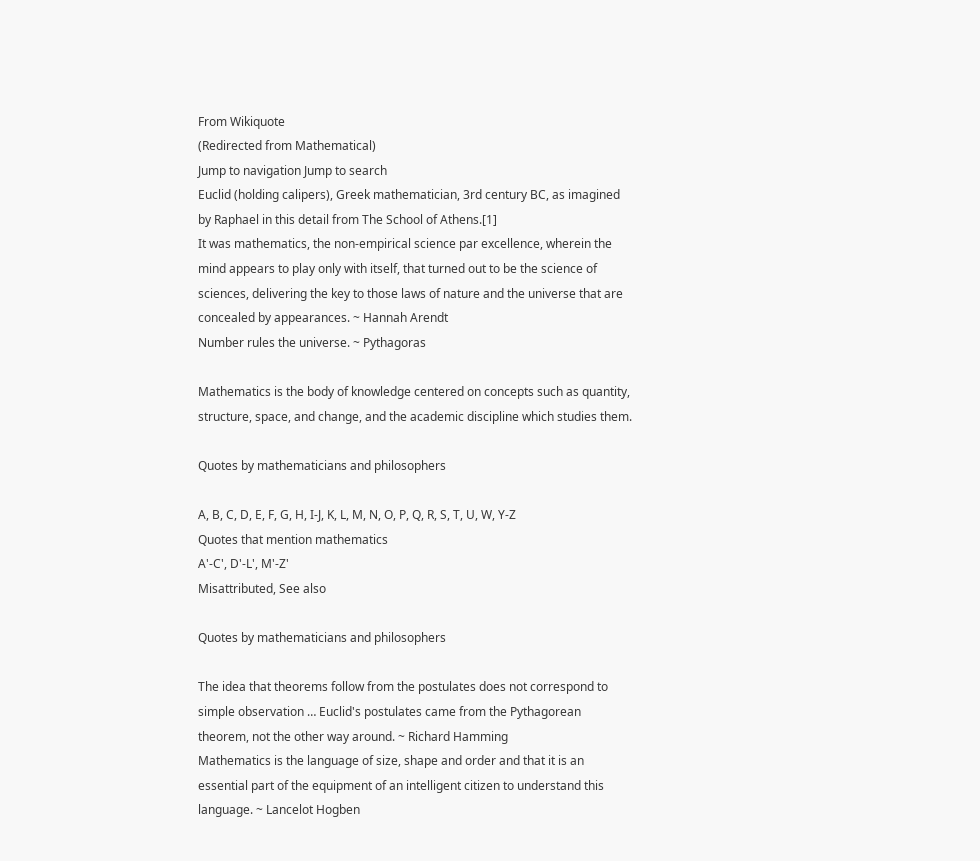From Wikiquote
(Redirected from Mathematical)
Jump to navigation Jump to search
Euclid (holding calipers), Greek mathematician, 3rd century BC, as imagined by Raphael in this detail from The School of Athens.[1]
It was mathematics, the non-empirical science par excellence, wherein the mind appears to play only with itself, that turned out to be the science of sciences, delivering the key to those laws of nature and the universe that are concealed by appearances. ~ Hannah Arendt
Number rules the universe. ~ Pythagoras

Mathematics is the body of knowledge centered on concepts such as quantity, structure, space, and change, and the academic discipline which studies them.

Quotes by mathematicians and philosophers

A, B, C, D, E, F, G, H, I-J, K, L, M, N, O, P, Q, R, S, T, U, W, Y-Z
Quotes that mention mathematics
A'-C', D'-L', M'-Z'
Misattributed, See also

Quotes by mathematicians and philosophers

The idea that theorems follow from the postulates does not correspond to simple observation … Euclid's postulates came from the Pythagorean theorem, not the other way around. ~ Richard Hamming
Mathematics is the language of size, shape and order and that it is an essential part of the equipment of an intelligent citizen to understand this language. ~ Lancelot Hogben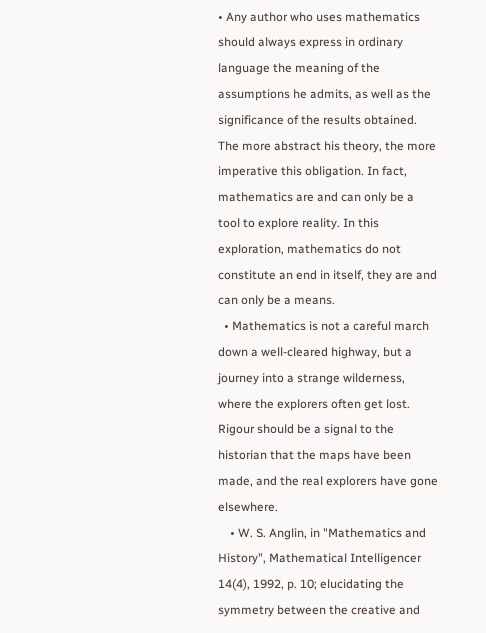• Any author who uses mathematics should always express in ordinary language the meaning of the assumptions he admits, as well as the significance of the results obtained. The more abstract his theory, the more imperative this obligation. In fact, mathematics are and can only be a tool to explore reality. In this exploration, mathematics do not constitute an end in itself, they are and can only be a means.
  • Mathematics is not a careful march down a well-cleared highway, but a journey into a strange wilderness, where the explorers often get lost. Rigour should be a signal to the historian that the maps have been made, and the real explorers have gone elsewhere.
    • W. S. Anglin, in "Mathematics and History", Mathematical Intelligencer 14(4), 1992, p. 10; elucidating the symmetry between the creative and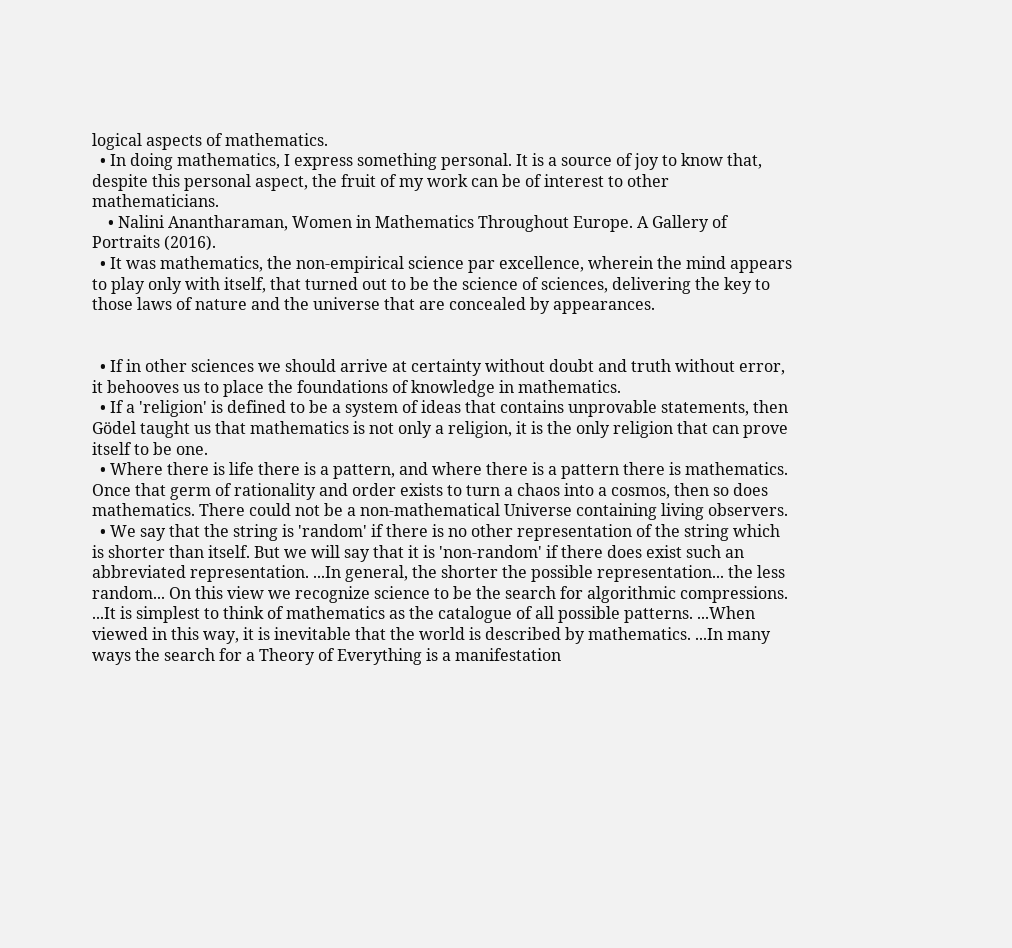logical aspects of mathematics.
  • In doing mathematics, I express something personal. It is a source of joy to know that, despite this personal aspect, the fruit of my work can be of interest to other mathematicians.
    • Nalini Anantharaman, Women in Mathematics Throughout Europe. A Gallery of Portraits (2016).
  • It was mathematics, the non-empirical science par excellence, wherein the mind appears to play only with itself, that turned out to be the science of sciences, delivering the key to those laws of nature and the universe that are concealed by appearances.


  • If in other sciences we should arrive at certainty without doubt and truth without error, it behooves us to place the foundations of knowledge in mathematics.
  • If a 'religion' is defined to be a system of ideas that contains unprovable statements, then Gödel taught us that mathematics is not only a religion, it is the only religion that can prove itself to be one.
  • Where there is life there is a pattern, and where there is a pattern there is mathematics. Once that germ of rationality and order exists to turn a chaos into a cosmos, then so does mathematics. There could not be a non-mathematical Universe containing living observers.
  • We say that the string is 'random' if there is no other representation of the string which is shorter than itself. But we will say that it is 'non-random' if there does exist such an abbreviated representation. ...In general, the shorter the possible representation... the less random... On this view we recognize science to be the search for algorithmic compressions. ...It is simplest to think of mathematics as the catalogue of all possible patterns. ...When viewed in this way, it is inevitable that the world is described by mathematics. ...In many ways the search for a Theory of Everything is a manifestation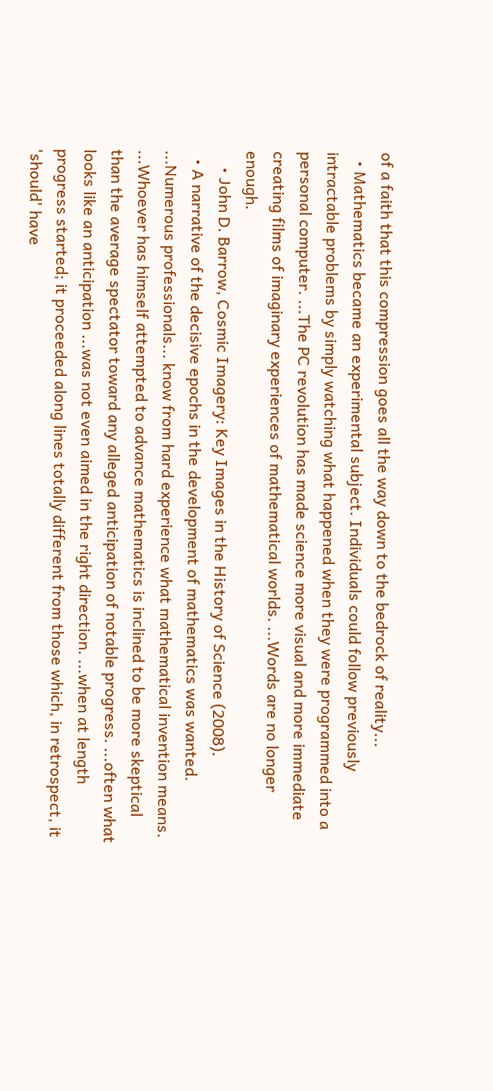of a faith that this compression goes all the way down to the bedrock of reality...
  • Mathematics became an experimental subject. Individuals could follow previously intractable problems by simply watching what happened when they were programmed into a personal computer. ...The PC revolution has made science more visual and more immediate creating films of imaginary experiences of mathematical worlds. ...Words are no longer enough.
    • John D. Barrow, Cosmic Imagery: Key Images in the History of Science (2008).
  • A narrative of the decisive epochs in the development of mathematics was wanted. ...Numerous professionals... know from hard experience what mathematical invention means. ...Whoever has himself attempted to advance mathematics is inclined to be more skeptical than the average spectator toward any alleged anticipation of notable progress. ...often what looks like an anticipation ...was not even aimed in the right direction. ...when at length progress started; it proceeded along lines totally different from those which, in retrospect, it 'should' have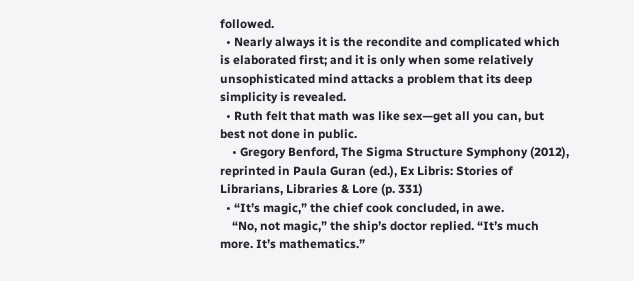followed.
  • Nearly always it is the recondite and complicated which is elaborated first; and it is only when some relatively unsophisticated mind attacks a problem that its deep simplicity is revealed.
  • Ruth felt that math was like sex—get all you can, but best not done in public.
    • Gregory Benford, The Sigma Structure Symphony (2012), reprinted in Paula Guran (ed.), Ex Libris: Stories of Librarians, Libraries & Lore (p. 331)
  • “It’s magic,” the chief cook concluded, in awe.
    “No, not magic,” the ship’s doctor replied. “It’s much more. It’s mathematics.”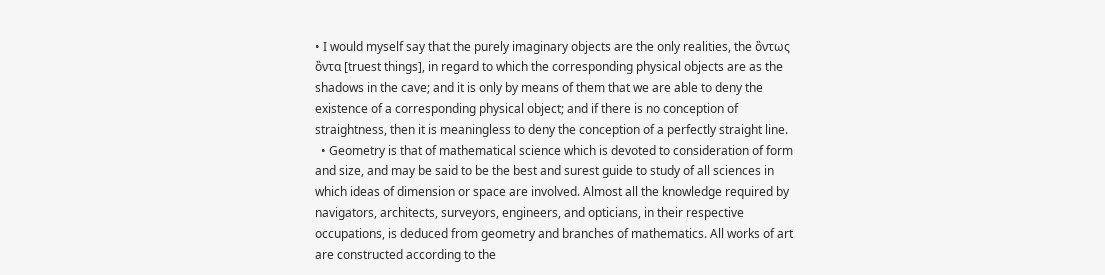• I would myself say that the purely imaginary objects are the only realities, the ὂντως ὂντα [truest things], in regard to which the corresponding physical objects are as the shadows in the cave; and it is only by means of them that we are able to deny the existence of a corresponding physical object; and if there is no conception of straightness, then it is meaningless to deny the conception of a perfectly straight line.
  • Geometry is that of mathematical science which is devoted to consideration of form and size, and may be said to be the best and surest guide to study of all sciences in which ideas of dimension or space are involved. Almost all the knowledge required by navigators, architects, surveyors, engineers, and opticians, in their respective occupations, is deduced from geometry and branches of mathematics. All works of art are constructed according to the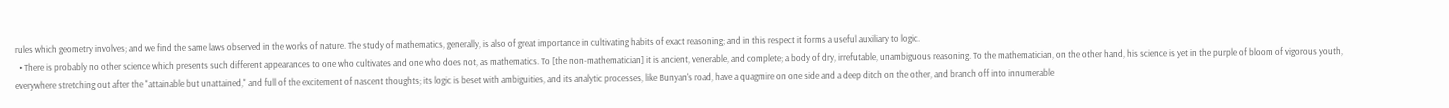rules which geometry involves; and we find the same laws observed in the works of nature. The study of mathematics, generally, is also of great importance in cultivating habits of exact reasoning; and in this respect it forms a useful auxiliary to logic.
  • There is probably no other science which presents such different appearances to one who cultivates and one who does not, as mathematics. To [the non-mathematician] it is ancient, venerable, and complete; a body of dry, irrefutable, unambiguous reasoning. To the mathematician, on the other hand, his science is yet in the purple of bloom of vigorous youth, everywhere stretching out after the "attainable but unattained," and full of the excitement of nascent thoughts; its logic is beset with ambiguities, and its analytic processes, like Bunyan's road, have a quagmire on one side and a deep ditch on the other, and branch off into innumerable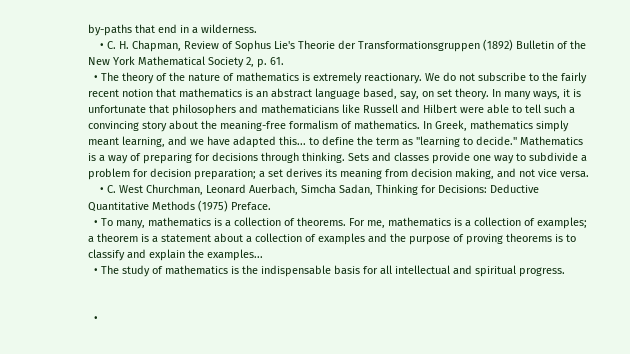by-paths that end in a wilderness.
    • C. H. Chapman, Review of Sophus Lie's Theorie der Transformationsgruppen (1892) Bulletin of the New York Mathematical Society 2, p. 61.
  • The theory of the nature of mathematics is extremely reactionary. We do not subscribe to the fairly recent notion that mathematics is an abstract language based, say, on set theory. In many ways, it is unfortunate that philosophers and mathematicians like Russell and Hilbert were able to tell such a convincing story about the meaning-free formalism of mathematics. In Greek, mathematics simply meant learning, and we have adapted this... to define the term as "learning to decide." Mathematics is a way of preparing for decisions through thinking. Sets and classes provide one way to subdivide a problem for decision preparation; a set derives its meaning from decision making, and not vice versa.
    • C. West Churchman, Leonard Auerbach, Simcha Sadan, Thinking for Decisions: Deductive Quantitative Methods (1975) Preface.
  • To many, mathematics is a collection of theorems. For me, mathematics is a collection of examples; a theorem is a statement about a collection of examples and the purpose of proving theorems is to classify and explain the examples...
  • The study of mathematics is the indispensable basis for all intellectual and spiritual progress.


  •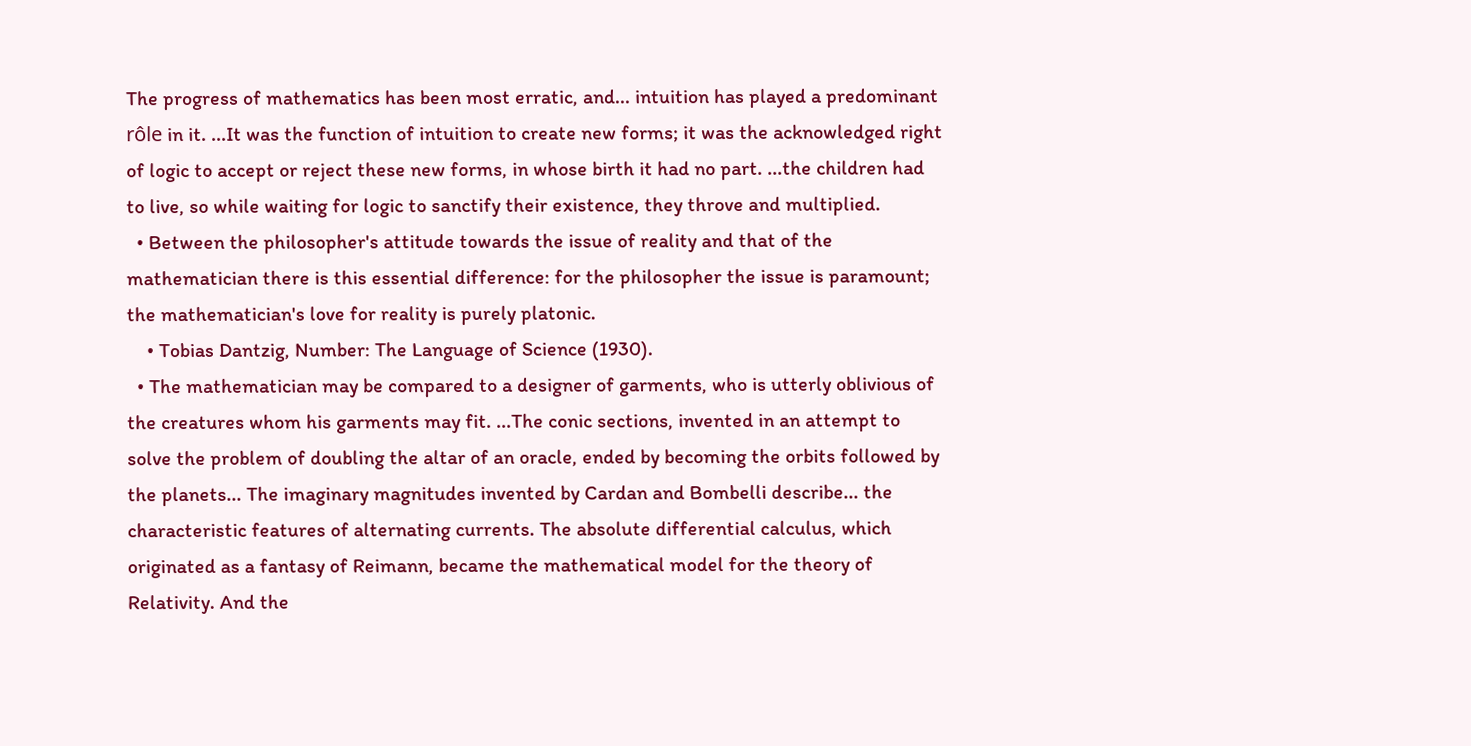The progress of mathematics has been most erratic, and... intuition has played a predominant rôle in it. ...It was the function of intuition to create new forms; it was the acknowledged right of logic to accept or reject these new forms, in whose birth it had no part. ...the children had to live, so while waiting for logic to sanctify their existence, they throve and multiplied.
  • Between the philosopher's attitude towards the issue of reality and that of the mathematician there is this essential difference: for the philosopher the issue is paramount; the mathematician's love for reality is purely platonic.
    • Tobias Dantzig, Number: The Language of Science (1930).
  • The mathematician may be compared to a designer of garments, who is utterly oblivious of the creatures whom his garments may fit. ...The conic sections, invented in an attempt to solve the problem of doubling the altar of an oracle, ended by becoming the orbits followed by the planets... The imaginary magnitudes invented by Cardan and Bombelli describe... the characteristic features of alternating currents. The absolute differential calculus, which originated as a fantasy of Reimann, became the mathematical model for the theory of Relativity. And the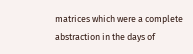matrices which were a complete abstraction in the days of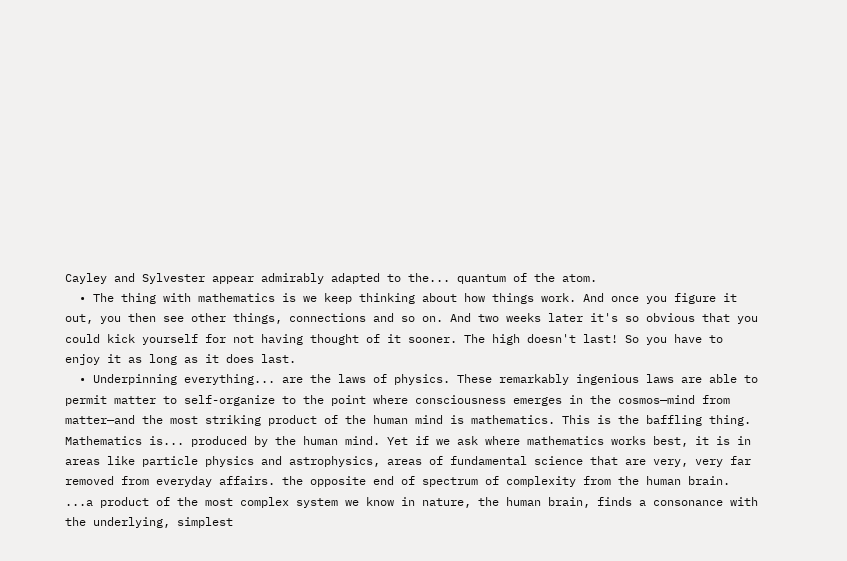Cayley and Sylvester appear admirably adapted to the... quantum of the atom.
  • The thing with mathematics is we keep thinking about how things work. And once you figure it out, you then see other things, connections and so on. And two weeks later it's so obvious that you could kick yourself for not having thought of it sooner. The high doesn't last! So you have to enjoy it as long as it does last.
  • Underpinning everything... are the laws of physics. These remarkably ingenious laws are able to permit matter to self-organize to the point where consciousness emerges in the cosmos—mind from matter—and the most striking product of the human mind is mathematics. This is the baffling thing. Mathematics is... produced by the human mind. Yet if we ask where mathematics works best, it is in areas like particle physics and astrophysics, areas of fundamental science that are very, very far removed from everyday affairs. the opposite end of spectrum of complexity from the human brain. ...a product of the most complex system we know in nature, the human brain, finds a consonance with the underlying, simplest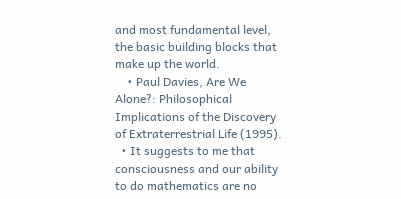and most fundamental level, the basic building blocks that make up the world.
    • Paul Davies, Are We Alone?: Philosophical Implications of the Discovery of Extraterrestrial Life (1995).
  • It suggests to me that consciousness and our ability to do mathematics are no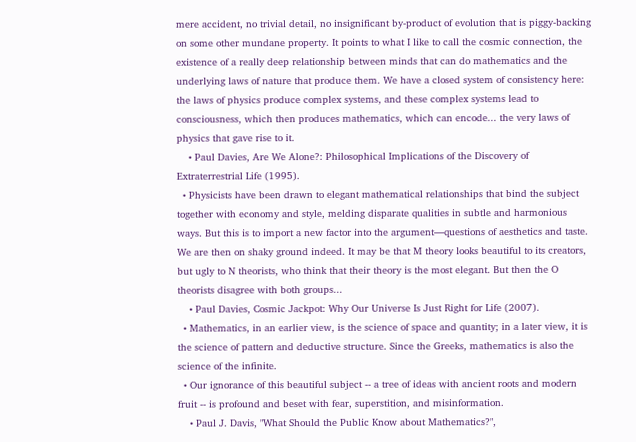mere accident, no trivial detail, no insignificant by-product of evolution that is piggy-backing on some other mundane property. It points to what I like to call the cosmic connection, the existence of a really deep relationship between minds that can do mathematics and the underlying laws of nature that produce them. We have a closed system of consistency here: the laws of physics produce complex systems, and these complex systems lead to consciousness, which then produces mathematics, which can encode... the very laws of physics that gave rise to it.
    • Paul Davies, Are We Alone?: Philosophical Implications of the Discovery of Extraterrestrial Life (1995).
  • Physicists have been drawn to elegant mathematical relationships that bind the subject together with economy and style, melding disparate qualities in subtle and harmonious ways. But this is to import a new factor into the argument—questions of aesthetics and taste. We are then on shaky ground indeed. It may be that M theory looks beautiful to its creators, but ugly to N theorists, who think that their theory is the most elegant. But then the O theorists disagree with both groups...
    • Paul Davies, Cosmic Jackpot: Why Our Universe Is Just Right for Life (2007).
  • Mathematics, in an earlier view, is the science of space and quantity; in a later view, it is the science of pattern and deductive structure. Since the Greeks, mathematics is also the science of the infinite.
  • Our ignorance of this beautiful subject -- a tree of ideas with ancient roots and modern fruit -- is profound and beset with fear, superstition, and misinformation.
    • Paul J. Davis, "What Should the Public Know about Mathematics?",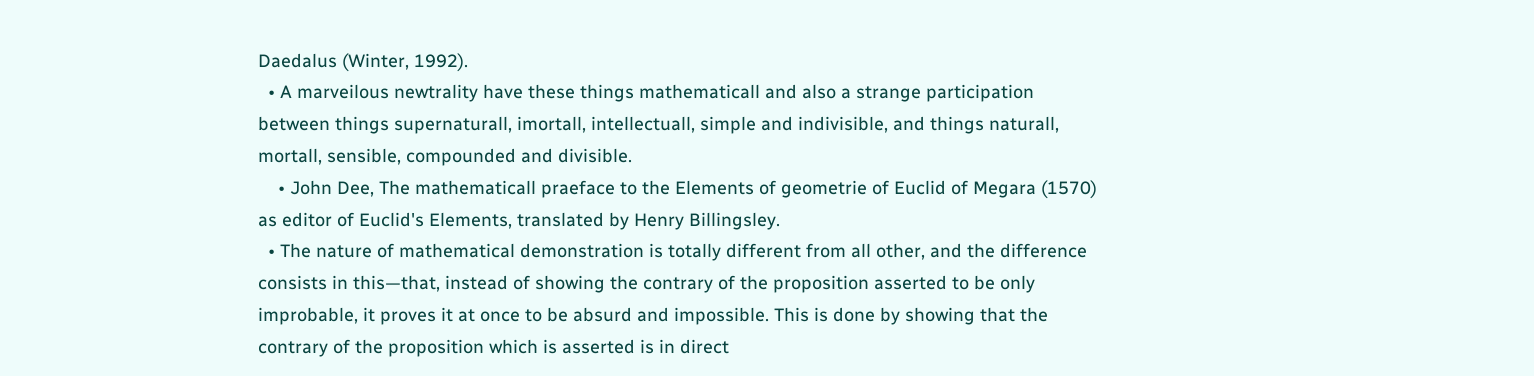Daedalus (Winter, 1992).
  • A marveilous newtrality have these things mathematicall and also a strange participation between things supernaturall, imortall, intellectuall, simple and indivisible, and things naturall, mortall, sensible, compounded and divisible.
    • John Dee, The mathematicall praeface to the Elements of geometrie of Euclid of Megara (1570) as editor of Euclid's Elements, translated by Henry Billingsley.
  • The nature of mathematical demonstration is totally different from all other, and the difference consists in this—that, instead of showing the contrary of the proposition asserted to be only improbable, it proves it at once to be absurd and impossible. This is done by showing that the contrary of the proposition which is asserted is in direct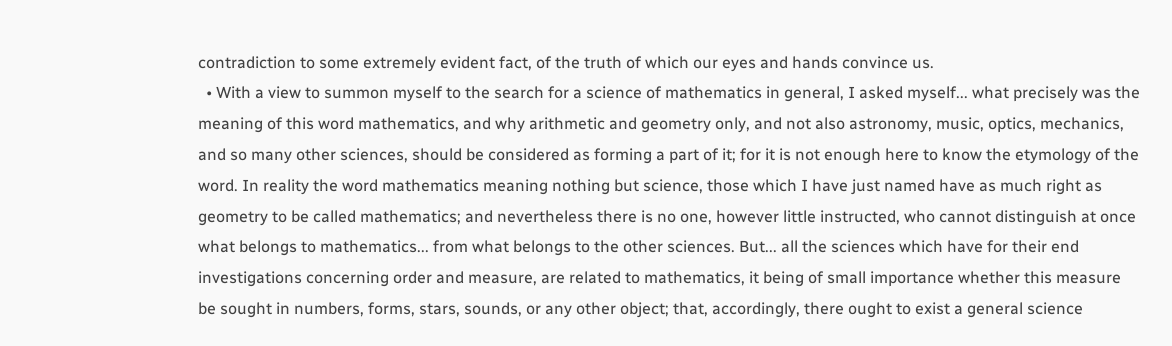contradiction to some extremely evident fact, of the truth of which our eyes and hands convince us.
  • With a view to summon myself to the search for a science of mathematics in general, I asked myself... what precisely was the meaning of this word mathematics, and why arithmetic and geometry only, and not also astronomy, music, optics, mechanics, and so many other sciences, should be considered as forming a part of it; for it is not enough here to know the etymology of the word. In reality the word mathematics meaning nothing but science, those which I have just named have as much right as geometry to be called mathematics; and nevertheless there is no one, however little instructed, who cannot distinguish at once what belongs to mathematics... from what belongs to the other sciences. But... all the sciences which have for their end investigations concerning order and measure, are related to mathematics, it being of small importance whether this measure be sought in numbers, forms, stars, sounds, or any other object; that, accordingly, there ought to exist a general science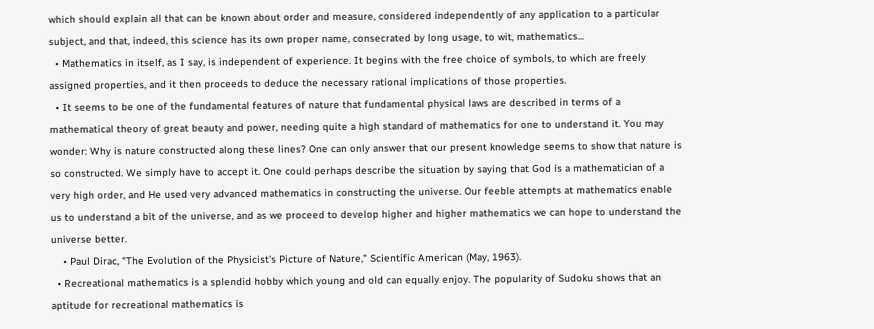which should explain all that can be known about order and measure, considered independently of any application to a particular subject, and that, indeed, this science has its own proper name, consecrated by long usage, to wit, mathematics...
  • Mathematics in itself, as I say, is independent of experience. It begins with the free choice of symbols, to which are freely assigned properties, and it then proceeds to deduce the necessary rational implications of those properties.
  • It seems to be one of the fundamental features of nature that fundamental physical laws are described in terms of a mathematical theory of great beauty and power, needing quite a high standard of mathematics for one to understand it. You may wonder: Why is nature constructed along these lines? One can only answer that our present knowledge seems to show that nature is so constructed. We simply have to accept it. One could perhaps describe the situation by saying that God is a mathematician of a very high order, and He used very advanced mathematics in constructing the universe. Our feeble attempts at mathematics enable us to understand a bit of the universe, and as we proceed to develop higher and higher mathematics we can hope to understand the universe better.
    • Paul Dirac, "The Evolution of the Physicist's Picture of Nature," Scientific American (May, 1963).
  • Recreational mathematics is a splendid hobby which young and old can equally enjoy. The popularity of Sudoku shows that an aptitude for recreational mathematics is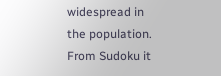widespread in the population. From Sudoku it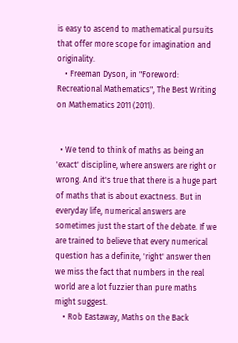is easy to ascend to mathematical pursuits that offer more scope for imagination and originality.
    • Freeman Dyson, in "Foreword: Recreational Mathematics", The Best Writing on Mathematics 2011 (2011).


  • We tend to think of maths as being an 'exact' discipline, where answers are right or wrong. And it's true that there is a huge part of maths that is about exactness. But in everyday life, numerical answers are sometimes just the start of the debate. If we are trained to believe that every numerical question has a definite, 'right' answer then we miss the fact that numbers in the real world are a lot fuzzier than pure maths might suggest.
    • Rob Eastaway, Maths on the Back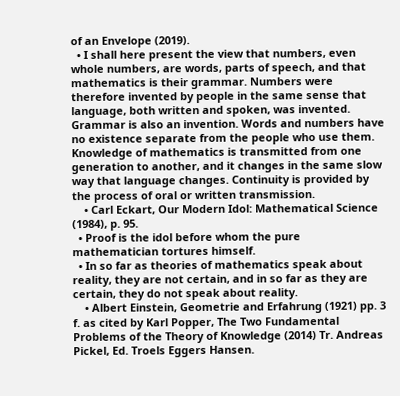of an Envelope (2019).
  • I shall here present the view that numbers, even whole numbers, are words, parts of speech, and that mathematics is their grammar. Numbers were therefore invented by people in the same sense that language, both written and spoken, was invented. Grammar is also an invention. Words and numbers have no existence separate from the people who use them. Knowledge of mathematics is transmitted from one generation to another, and it changes in the same slow way that language changes. Continuity is provided by the process of oral or written transmission.
    • Carl Eckart, Our Modern Idol: Mathematical Science (1984), p. 95.
  • Proof is the idol before whom the pure mathematician tortures himself.
  • In so far as theories of mathematics speak about reality, they are not certain, and in so far as they are certain, they do not speak about reality.
    • Albert Einstein, Geometrie and Erfahrung (1921) pp. 3 f. as cited by Karl Popper, The Two Fundamental Problems of the Theory of Knowledge (2014) Tr. Andreas Pickel, Ed. Troels Eggers Hansen.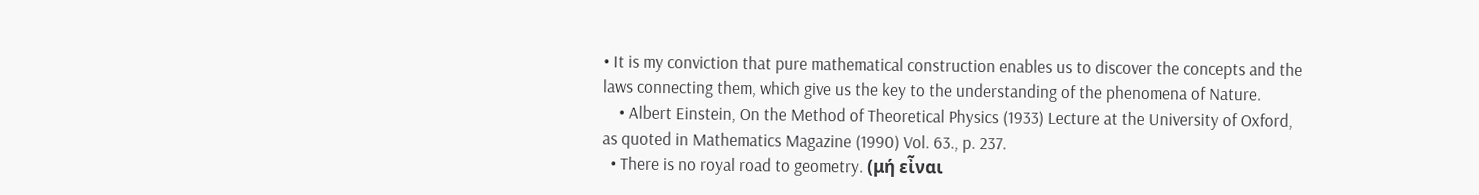• It is my conviction that pure mathematical construction enables us to discover the concepts and the laws connecting them, which give us the key to the understanding of the phenomena of Nature.
    • Albert Einstein, On the Method of Theoretical Physics (1933) Lecture at the University of Oxford, as quoted in Mathematics Magazine (1990) Vol. 63., p. 237.
  • There is no royal road to geometry. (μή εἶναι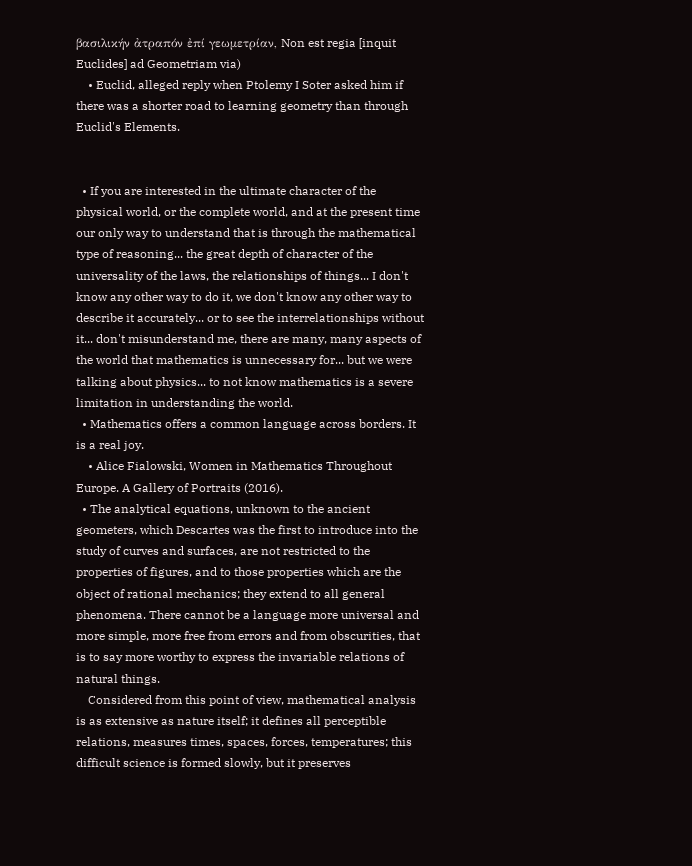βασιλικήν ἀτραπόν ἐπί γεωμετρίαν, Non est regia [inquit Euclides] ad Geometriam via)
    • Euclid, alleged reply when Ptolemy I Soter asked him if there was a shorter road to learning geometry than through Euclid's Elements.


  • If you are interested in the ultimate character of the physical world, or the complete world, and at the present time our only way to understand that is through the mathematical type of reasoning... the great depth of character of the universality of the laws, the relationships of things... I don't know any other way to do it, we don't know any other way to describe it accurately... or to see the interrelationships without it... don't misunderstand me, there are many, many aspects of the world that mathematics is unnecessary for... but we were talking about physics... to not know mathematics is a severe limitation in understanding the world.
  • Mathematics offers a common language across borders. It is a real joy.
    • Alice Fialowski, Women in Mathematics Throughout Europe. A Gallery of Portraits (2016).
  • The analytical equations, unknown to the ancient geometers, which Descartes was the first to introduce into the study of curves and surfaces, are not restricted to the properties of figures, and to those properties which are the object of rational mechanics; they extend to all general phenomena. There cannot be a language more universal and more simple, more free from errors and from obscurities, that is to say more worthy to express the invariable relations of natural things.
    Considered from this point of view, mathematical analysis is as extensive as nature itself; it defines all perceptible relations, measures times, spaces, forces, temperatures; this difficult science is formed slowly, but it preserves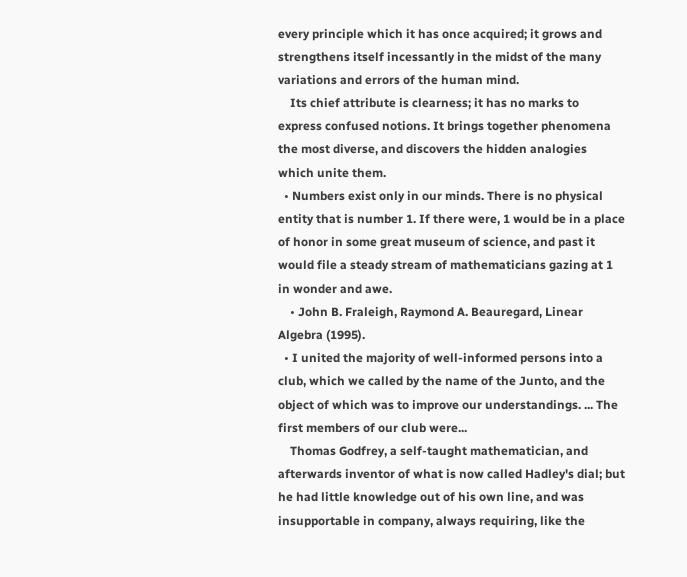every principle which it has once acquired; it grows and strengthens itself incessantly in the midst of the many variations and errors of the human mind.
    Its chief attribute is clearness; it has no marks to express confused notions. It brings together phenomena the most diverse, and discovers the hidden analogies which unite them.
  • Numbers exist only in our minds. There is no physical entity that is number 1. If there were, 1 would be in a place of honor in some great museum of science, and past it would file a steady stream of mathematicians gazing at 1 in wonder and awe.
    • John B. Fraleigh, Raymond A. Beauregard, Linear Algebra (1995).
  • I united the majority of well-informed persons into a club, which we called by the name of the Junto, and the object of which was to improve our understandings. ... The first members of our club were...
    Thomas Godfrey, a self-taught mathematician, and afterwards inventor of what is now called Hadley's dial; but he had little knowledge out of his own line, and was insupportable in company, always requiring, like the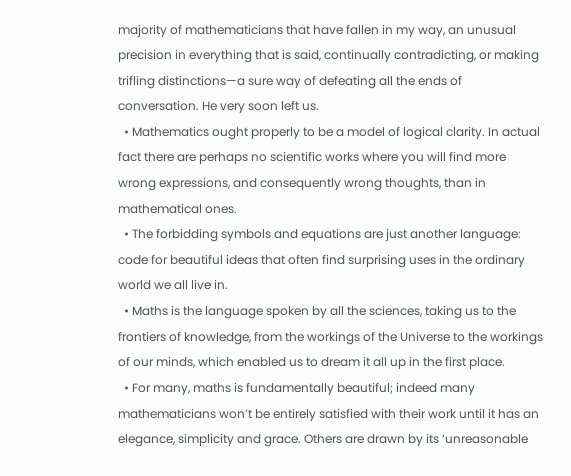majority of mathematicians that have fallen in my way, an unusual precision in everything that is said, continually contradicting, or making trifling distinctions—a sure way of defeating all the ends of conversation. He very soon left us.
  • Mathematics ought properly to be a model of logical clarity. In actual fact there are perhaps no scientific works where you will find more wrong expressions, and consequently wrong thoughts, than in mathematical ones.
  • The forbidding symbols and equations are just another language: code for beautiful ideas that often find surprising uses in the ordinary world we all live in.
  • Maths is the language spoken by all the sciences, taking us to the frontiers of knowledge, from the workings of the Universe to the workings of our minds, which enabled us to dream it all up in the first place.
  • For many, maths is fundamentally beautiful; indeed many mathematicians won’t be entirely satisfied with their work until it has an elegance, simplicity and grace. Others are drawn by its ‘unreasonable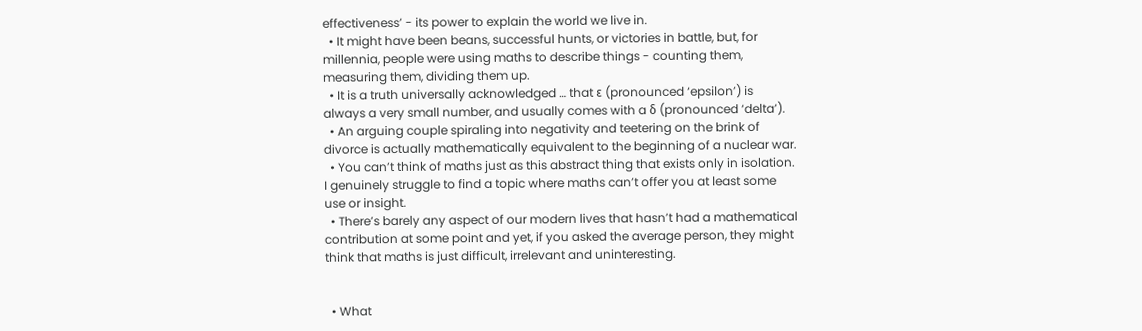effectiveness’ - its power to explain the world we live in.
  • It might have been beans, successful hunts, or victories in battle, but, for millennia, people were using maths to describe things - counting them, measuring them, dividing them up.
  • It is a truth universally acknowledged … that ε (pronounced ‘epsilon’) is always a very small number, and usually comes with a δ (pronounced ‘delta’).
  • An arguing couple spiraling into negativity and teetering on the brink of divorce is actually mathematically equivalent to the beginning of a nuclear war.
  • You can’t think of maths just as this abstract thing that exists only in isolation. I genuinely struggle to find a topic where maths can’t offer you at least some use or insight.
  • There’s barely any aspect of our modern lives that hasn’t had a mathematical contribution at some point and yet, if you asked the average person, they might think that maths is just difficult, irrelevant and uninteresting.


  • What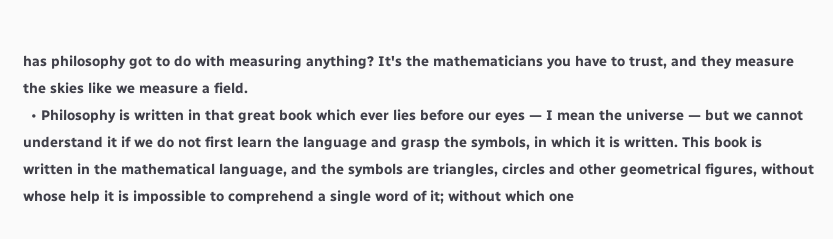has philosophy got to do with measuring anything? It's the mathematicians you have to trust, and they measure the skies like we measure a field.
  • Philosophy is written in that great book which ever lies before our eyes — I mean the universe — but we cannot understand it if we do not first learn the language and grasp the symbols, in which it is written. This book is written in the mathematical language, and the symbols are triangles, circles and other geometrical figures, without whose help it is impossible to comprehend a single word of it; without which one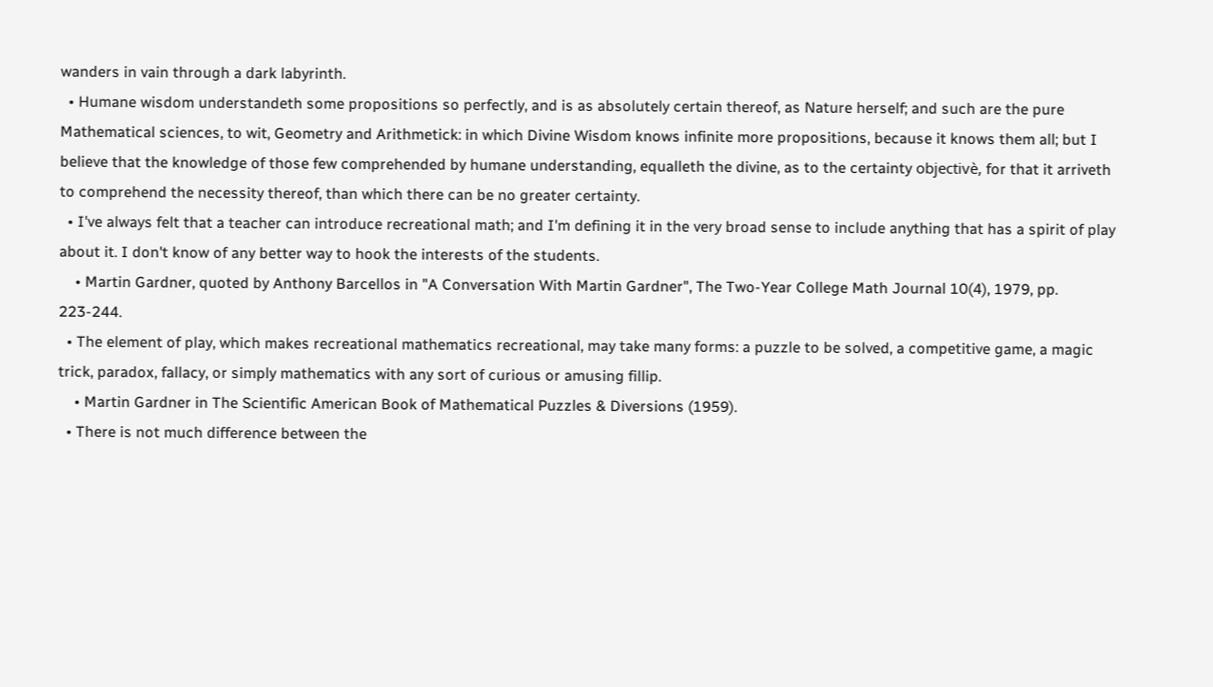wanders in vain through a dark labyrinth.
  • Humane wisdom understandeth some propositions so perfectly, and is as absolutely certain thereof, as Nature herself; and such are the pure Mathematical sciences, to wit, Geometry and Arithmetick: in which Divine Wisdom knows infinite more propositions, because it knows them all; but I believe that the knowledge of those few comprehended by humane understanding, equalleth the divine, as to the certainty objectivè, for that it arriveth to comprehend the necessity thereof, than which there can be no greater certainty.
  • I've always felt that a teacher can introduce recreational math; and I'm defining it in the very broad sense to include anything that has a spirit of play about it. I don't know of any better way to hook the interests of the students.
    • Martin Gardner, quoted by Anthony Barcellos in "A Conversation With Martin Gardner", The Two-Year College Math Journal 10(4), 1979, pp. 223-244.
  • The element of play, which makes recreational mathematics recreational, may take many forms: a puzzle to be solved, a competitive game, a magic trick, paradox, fallacy, or simply mathematics with any sort of curious or amusing fillip.
    • Martin Gardner in The Scientific American Book of Mathematical Puzzles & Diversions (1959).
  • There is not much difference between the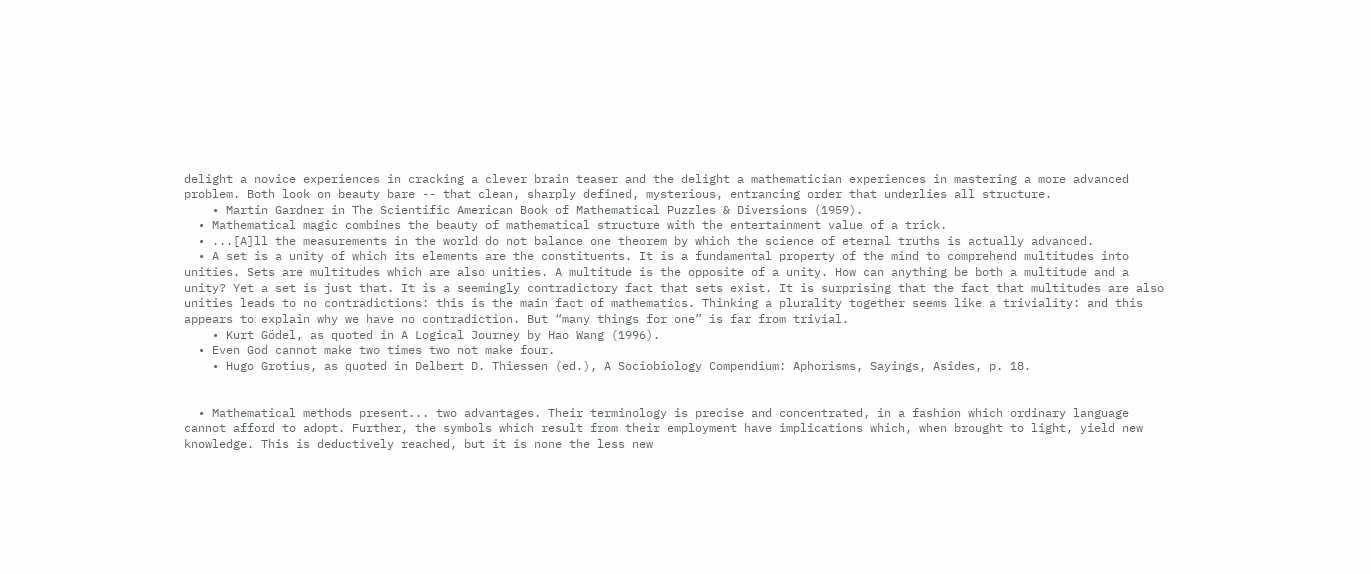delight a novice experiences in cracking a clever brain teaser and the delight a mathematician experiences in mastering a more advanced problem. Both look on beauty bare -- that clean, sharply defined, mysterious, entrancing order that underlies all structure.
    • Martin Gardner in The Scientific American Book of Mathematical Puzzles & Diversions (1959).
  • Mathematical magic combines the beauty of mathematical structure with the entertainment value of a trick.
  • ...[A]ll the measurements in the world do not balance one theorem by which the science of eternal truths is actually advanced.
  • A set is a unity of which its elements are the constituents. It is a fundamental property of the mind to comprehend multitudes into unities. Sets are multitudes which are also unities. A multitude is the opposite of a unity. How can anything be both a multitude and a unity? Yet a set is just that. It is a seemingly contradictory fact that sets exist. It is surprising that the fact that multitudes are also unities leads to no contradictions: this is the main fact of mathematics. Thinking a plurality together seems like a triviality: and this appears to explain why we have no contradiction. But “many things for one” is far from trivial.
    • Kurt Gödel, as quoted in A Logical Journey by Hao Wang (1996).
  • Even God cannot make two times two not make four.
    • Hugo Grotius, as quoted in Delbert D. Thiessen (ed.), A Sociobiology Compendium: Aphorisms, Sayings, Asides, p. 18.


  • Mathematical methods present... two advantages. Their terminology is precise and concentrated, in a fashion which ordinary language cannot afford to adopt. Further, the symbols which result from their employment have implications which, when brought to light, yield new knowledge. This is deductively reached, but it is none the less new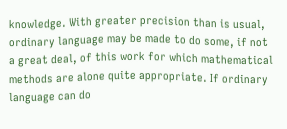knowledge. With greater precision than is usual, ordinary language may be made to do some, if not a great deal, of this work for which mathematical methods are alone quite appropriate. If ordinary language can do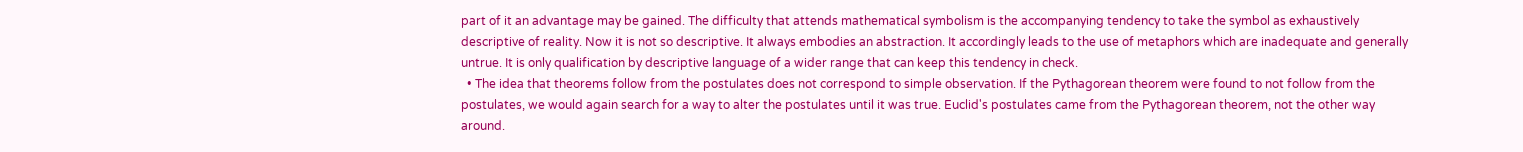part of it an advantage may be gained. The difficulty that attends mathematical symbolism is the accompanying tendency to take the symbol as exhaustively descriptive of reality. Now it is not so descriptive. It always embodies an abstraction. It accordingly leads to the use of metaphors which are inadequate and generally untrue. It is only qualification by descriptive language of a wider range that can keep this tendency in check.
  • The idea that theorems follow from the postulates does not correspond to simple observation. If the Pythagorean theorem were found to not follow from the postulates, we would again search for a way to alter the postulates until it was true. Euclid's postulates came from the Pythagorean theorem, not the other way around.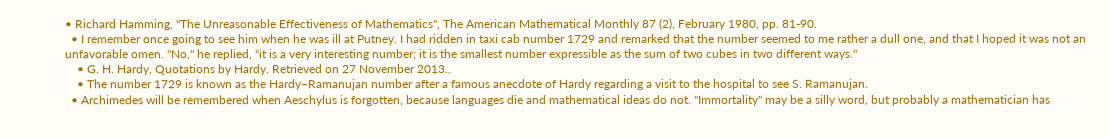• Richard Hamming, "The Unreasonable Effectiveness of Mathematics", The American Mathematical Monthly 87 (2), February 1980, pp. 81-90.
  • I remember once going to see him when he was ill at Putney. I had ridden in taxi cab number 1729 and remarked that the number seemed to me rather a dull one, and that I hoped it was not an unfavorable omen. "No," he replied, "it is a very interesting number; it is the smallest number expressible as the sum of two cubes in two different ways."
    • G. H. Hardy, Quotations by Hardy. Retrieved on 27 November 2013..
    • The number 1729 is known as the Hardy–Ramanujan number after a famous anecdote of Hardy regarding a visit to the hospital to see S. Ramanujan.
  • Archimedes will be remembered when Aeschylus is forgotten, because languages die and mathematical ideas do not. "Immortality" may be a silly word, but probably a mathematician has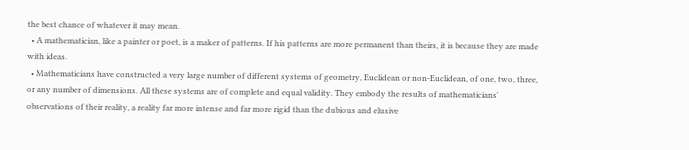the best chance of whatever it may mean.
  • A mathematician, like a painter or poet, is a maker of patterns. If his patterns are more permanent than theirs, it is because they are made with ideas.
  • Mathematicians have constructed a very large number of different systems of geometry, Euclidean or non-Euclidean, of one, two, three, or any number of dimensions. All these systems are of complete and equal validity. They embody the results of mathematicians' observations of their reality, a reality far more intense and far more rigid than the dubious and elusive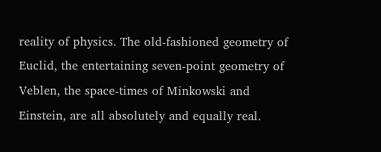reality of physics. The old-fashioned geometry of Euclid, the entertaining seven-point geometry of Veblen, the space-times of Minkowski and Einstein, are all absolutely and equally real.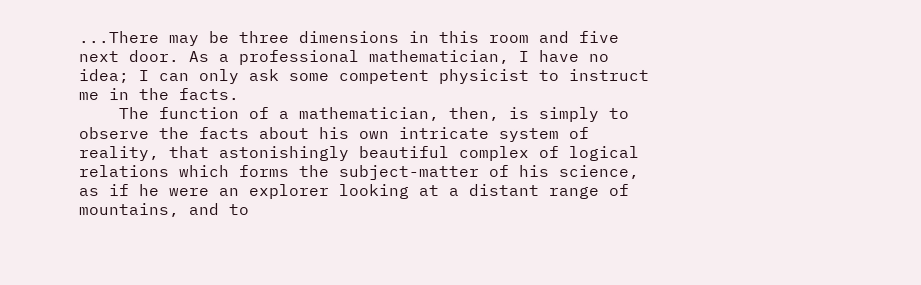...There may be three dimensions in this room and five next door. As a professional mathematician, I have no idea; I can only ask some competent physicist to instruct me in the facts.
    The function of a mathematician, then, is simply to observe the facts about his own intricate system of reality, that astonishingly beautiful complex of logical relations which forms the subject-matter of his science, as if he were an explorer looking at a distant range of mountains, and to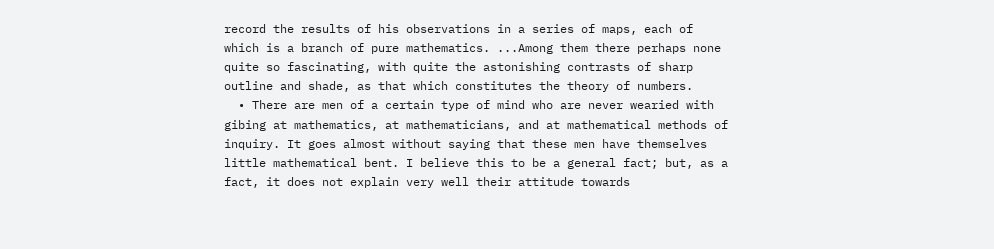record the results of his observations in a series of maps, each of which is a branch of pure mathematics. ...Among them there perhaps none quite so fascinating, with quite the astonishing contrasts of sharp outline and shade, as that which constitutes the theory of numbers.
  • There are men of a certain type of mind who are never wearied with gibing at mathematics, at mathematicians, and at mathematical methods of inquiry. It goes almost without saying that these men have themselves little mathematical bent. I believe this to be a general fact; but, as a fact, it does not explain very well their attitude towards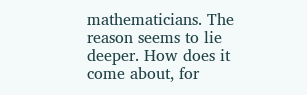mathematicians. The reason seems to lie deeper. How does it come about, for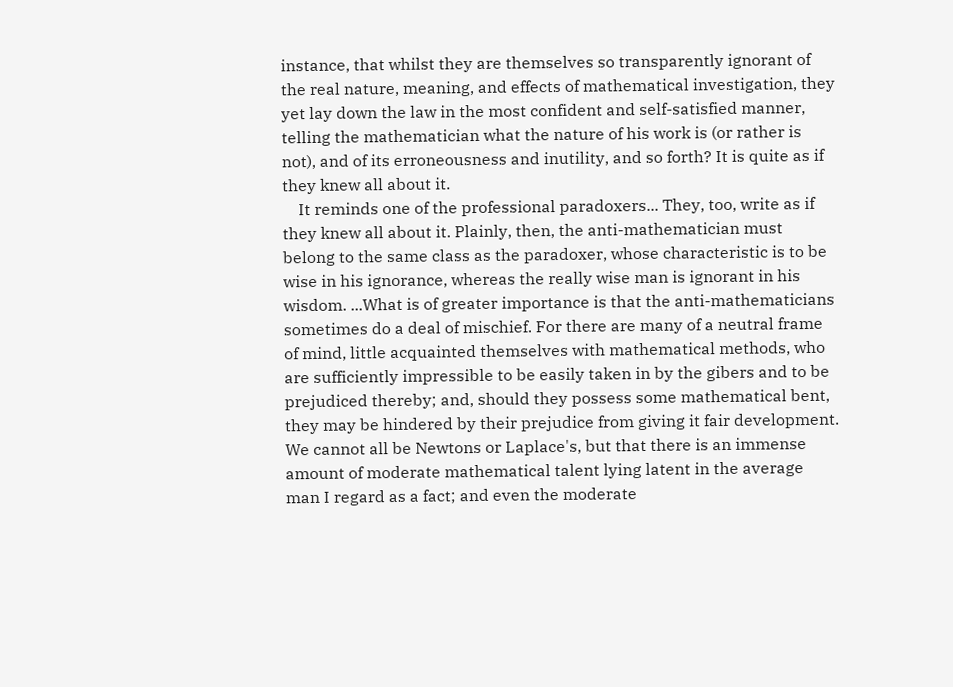instance, that whilst they are themselves so transparently ignorant of the real nature, meaning, and effects of mathematical investigation, they yet lay down the law in the most confident and self-satisfied manner, telling the mathematician what the nature of his work is (or rather is not), and of its erroneousness and inutility, and so forth? It is quite as if they knew all about it.
    It reminds one of the professional paradoxers... They, too, write as if they knew all about it. Plainly, then, the anti-mathematician must belong to the same class as the paradoxer, whose characteristic is to be wise in his ignorance, whereas the really wise man is ignorant in his wisdom. ...What is of greater importance is that the anti-mathematicians sometimes do a deal of mischief. For there are many of a neutral frame of mind, little acquainted themselves with mathematical methods, who are sufficiently impressible to be easily taken in by the gibers and to be prejudiced thereby; and, should they possess some mathematical bent, they may be hindered by their prejudice from giving it fair development. We cannot all be Newtons or Laplace's, but that there is an immense amount of moderate mathematical talent lying latent in the average man I regard as a fact; and even the moderate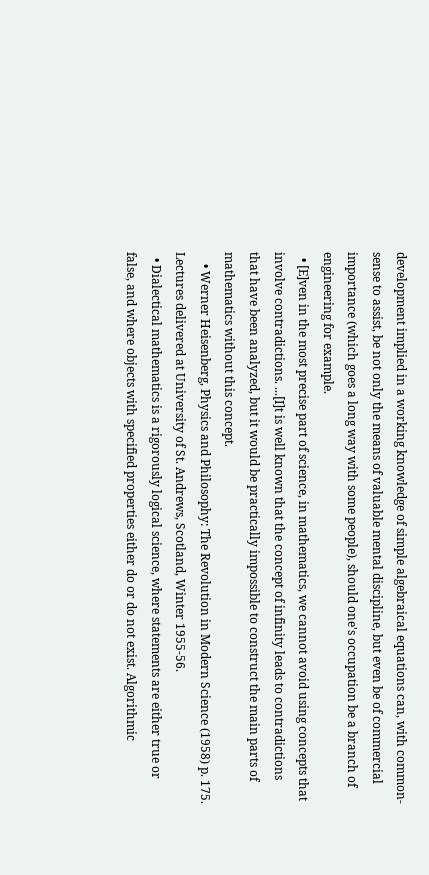development implied in a working knowledge of simple algebraical equations can, with common-sense to assist, be not only the means of valuable mental discipline, but even be of commercial importance (which goes a long way with some people), should one's occupation be a branch of engineering for example.
  • [E]ven in the most precise part of science, in mathematics, we cannot avoid using concepts that involve contradictions. ...[I]t is well known that the concept of infinity leads to contradictions that have been analyzed, but it would be practically impossible to construct the main parts of mathematics without this concept.
    • Werner Heisenberg, Physics and Philosophy: The Revolution in Modern Science (1958) p. 175. Lectures delivered at University of St. Andrews, Scotland, Winter 1955-56.
  • Dialectical mathematics is a rigorously logical science, where statements are either true or false, and where objects with specified properties either do or do not exist. Algorithmic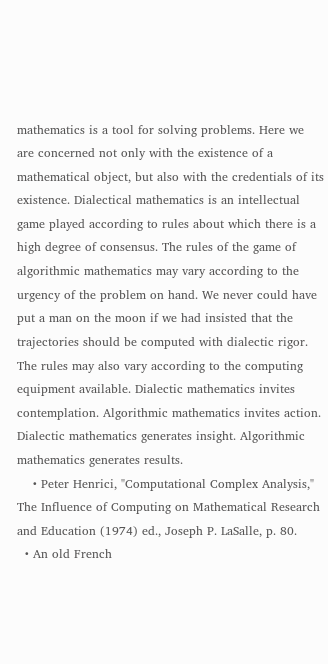mathematics is a tool for solving problems. Here we are concerned not only with the existence of a mathematical object, but also with the credentials of its existence. Dialectical mathematics is an intellectual game played according to rules about which there is a high degree of consensus. The rules of the game of algorithmic mathematics may vary according to the urgency of the problem on hand. We never could have put a man on the moon if we had insisted that the trajectories should be computed with dialectic rigor. The rules may also vary according to the computing equipment available. Dialectic mathematics invites contemplation. Algorithmic mathematics invites action. Dialectic mathematics generates insight. Algorithmic mathematics generates results.
    • Peter Henrici, "Computational Complex Analysis," The Influence of Computing on Mathematical Research and Education (1974) ed., Joseph P. LaSalle, p. 80.
  • An old French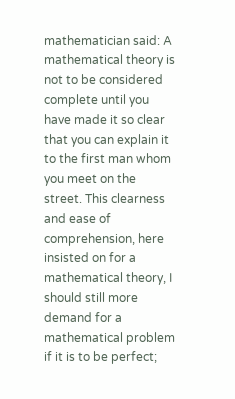mathematician said: A mathematical theory is not to be considered complete until you have made it so clear that you can explain it to the first man whom you meet on the street. This clearness and ease of comprehension, here insisted on for a mathematical theory, I should still more demand for a mathematical problem if it is to be perfect;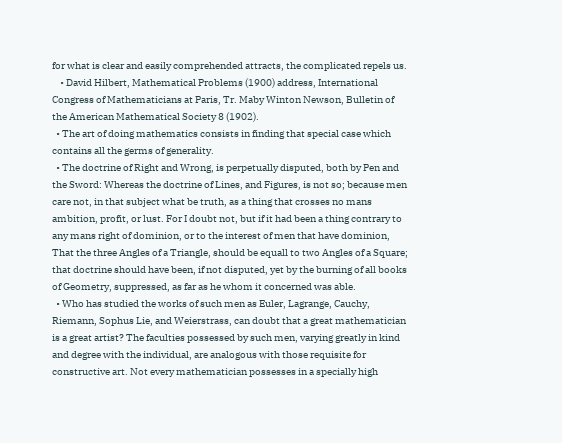for what is clear and easily comprehended attracts, the complicated repels us.
    • David Hilbert, Mathematical Problems (1900) address, International Congress of Mathematicians at Paris, Tr. Maby Winton Newson, Bulletin of the American Mathematical Society 8 (1902).
  • The art of doing mathematics consists in finding that special case which contains all the germs of generality.
  • The doctrine of Right and Wrong, is perpetually disputed, both by Pen and the Sword: Whereas the doctrine of Lines, and Figures, is not so; because men care not, in that subject what be truth, as a thing that crosses no mans ambition, profit, or lust. For I doubt not, but if it had been a thing contrary to any mans right of dominion, or to the interest of men that have dominion, That the three Angles of a Triangle, should be equall to two Angles of a Square; that doctrine should have been, if not disputed, yet by the burning of all books of Geometry, suppressed, as far as he whom it concerned was able.
  • Who has studied the works of such men as Euler, Lagrange, Cauchy, Riemann, Sophus Lie, and Weierstrass, can doubt that a great mathematician is a great artist? The faculties possessed by such men, varying greatly in kind and degree with the individual, are analogous with those requisite for constructive art. Not every mathematician possesses in a specially high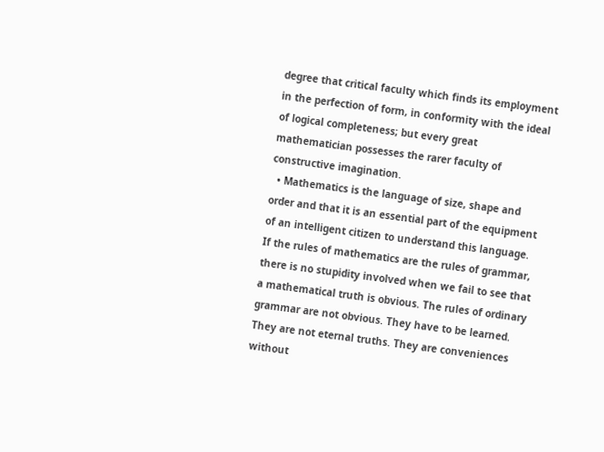degree that critical faculty which finds its employment in the perfection of form, in conformity with the ideal of logical completeness; but every great mathematician possesses the rarer faculty of constructive imagination.
  • Mathematics is the language of size, shape and order and that it is an essential part of the equipment of an intelligent citizen to understand this language. If the rules of mathematics are the rules of grammar, there is no stupidity involved when we fail to see that a mathematical truth is obvious. The rules of ordinary grammar are not obvious. They have to be learned. They are not eternal truths. They are conveniences without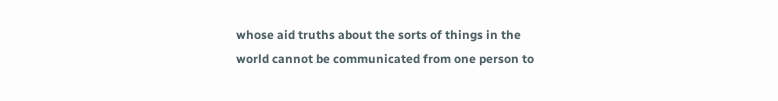whose aid truths about the sorts of things in the world cannot be communicated from one person to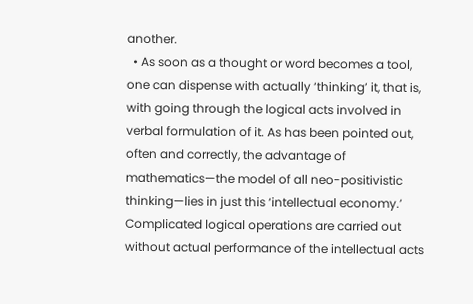another.
  • As soon as a thought or word becomes a tool, one can dispense with actually ‘thinking’ it, that is, with going through the logical acts involved in verbal formulation of it. As has been pointed out, often and correctly, the advantage of mathematics—the model of all neo-positivistic thinking—lies in just this ‘intellectual economy.’ Complicated logical operations are carried out without actual performance of the intellectual acts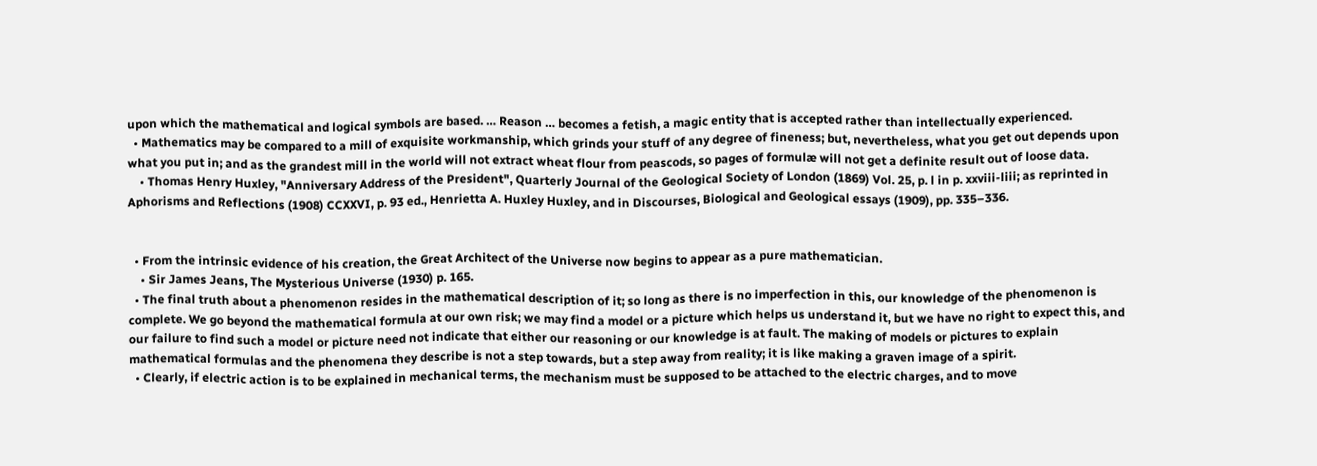upon which the mathematical and logical symbols are based. … Reason … becomes a fetish, a magic entity that is accepted rather than intellectually experienced.
  • Mathematics may be compared to a mill of exquisite workmanship, which grinds your stuff of any degree of fineness; but, nevertheless, what you get out depends upon what you put in; and as the grandest mill in the world will not extract wheat flour from peascods, so pages of formulæ will not get a definite result out of loose data.
    • Thomas Henry Huxley, "Anniversary Address of the President", Quarterly Journal of the Geological Society of London (1869) Vol. 25, p. l in p. xxviii-liii; as reprinted in Aphorisms and Reflections (1908) CCXXVI, p. 93 ed., Henrietta A. Huxley Huxley, and in Discourses, Biological and Geological essays (1909), pp. 335–336.


  • From the intrinsic evidence of his creation, the Great Architect of the Universe now begins to appear as a pure mathematician.
    • Sir James Jeans, The Mysterious Universe (1930) p. 165.
  • The final truth about a phenomenon resides in the mathematical description of it; so long as there is no imperfection in this, our knowledge of the phenomenon is complete. We go beyond the mathematical formula at our own risk; we may find a model or a picture which helps us understand it, but we have no right to expect this, and our failure to find such a model or picture need not indicate that either our reasoning or our knowledge is at fault. The making of models or pictures to explain mathematical formulas and the phenomena they describe is not a step towards, but a step away from reality; it is like making a graven image of a spirit.
  • Clearly, if electric action is to be explained in mechanical terms, the mechanism must be supposed to be attached to the electric charges, and to move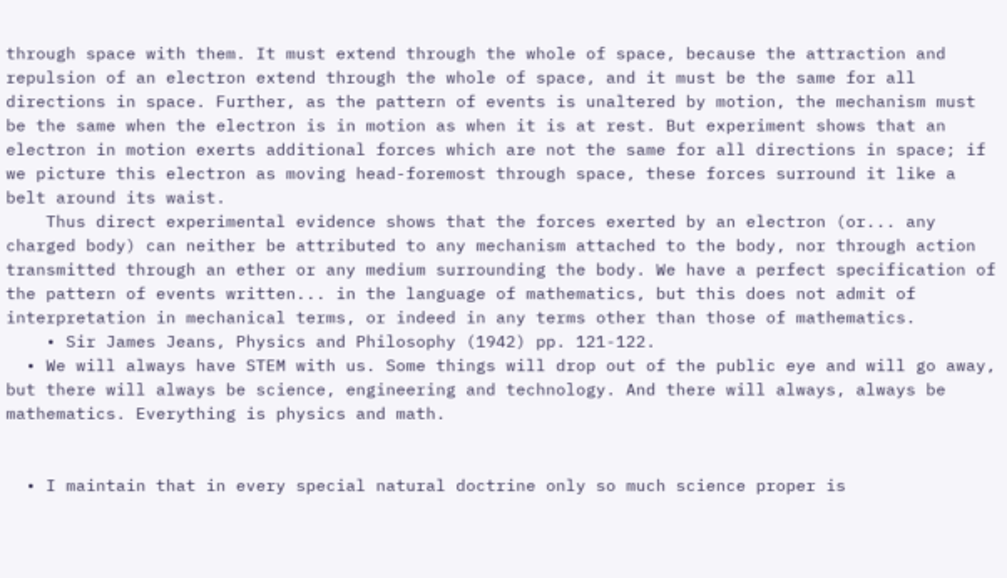through space with them. It must extend through the whole of space, because the attraction and repulsion of an electron extend through the whole of space, and it must be the same for all directions in space. Further, as the pattern of events is unaltered by motion, the mechanism must be the same when the electron is in motion as when it is at rest. But experiment shows that an electron in motion exerts additional forces which are not the same for all directions in space; if we picture this electron as moving head-foremost through space, these forces surround it like a belt around its waist.
    Thus direct experimental evidence shows that the forces exerted by an electron (or... any charged body) can neither be attributed to any mechanism attached to the body, nor through action transmitted through an ether or any medium surrounding the body. We have a perfect specification of the pattern of events written... in the language of mathematics, but this does not admit of interpretation in mechanical terms, or indeed in any terms other than those of mathematics.
    • Sir James Jeans, Physics and Philosophy (1942) pp. 121-122.
  • We will always have STEM with us. Some things will drop out of the public eye and will go away, but there will always be science, engineering and technology. And there will always, always be mathematics. Everything is physics and math.


  • I maintain that in every special natural doctrine only so much science proper is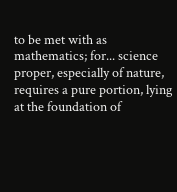to be met with as mathematics; for... science proper, especially of nature, requires a pure portion, lying at the foundation of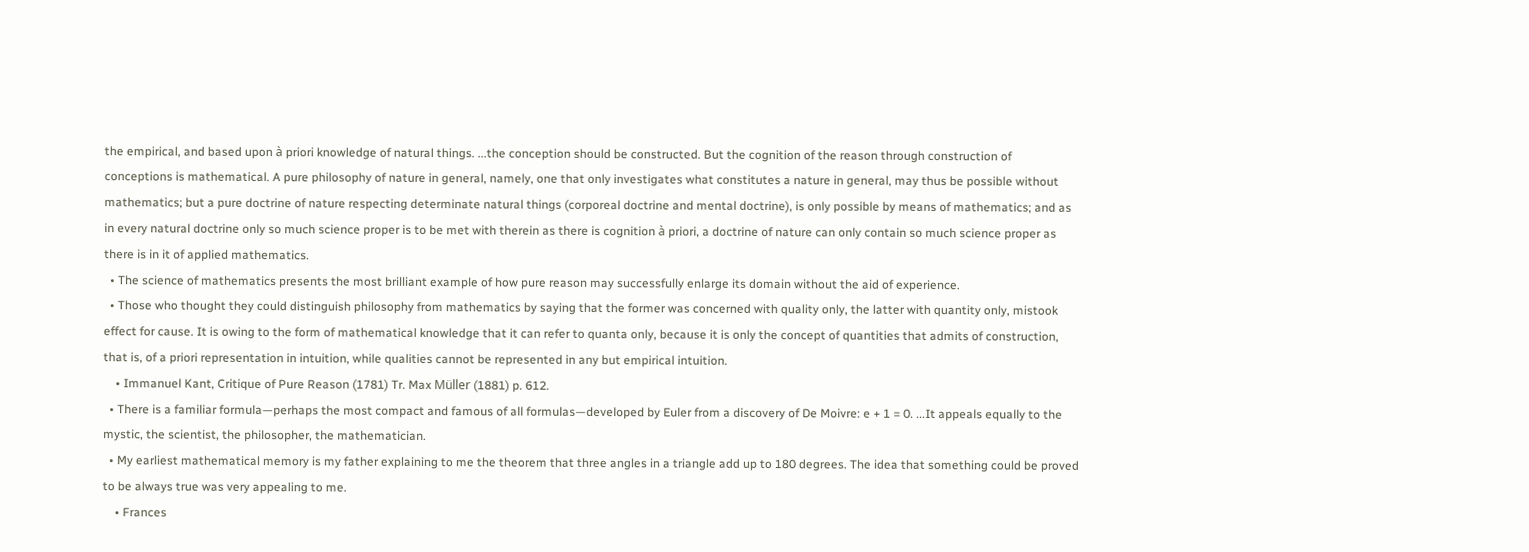the empirical, and based upon à priori knowledge of natural things. ...the conception should be constructed. But the cognition of the reason through construction of conceptions is mathematical. A pure philosophy of nature in general, namely, one that only investigates what constitutes a nature in general, may thus be possible without mathematics; but a pure doctrine of nature respecting determinate natural things (corporeal doctrine and mental doctrine), is only possible by means of mathematics; and as in every natural doctrine only so much science proper is to be met with therein as there is cognition à priori, a doctrine of nature can only contain so much science proper as there is in it of applied mathematics.
  • The science of mathematics presents the most brilliant example of how pure reason may successfully enlarge its domain without the aid of experience.
  • Those who thought they could distinguish philosophy from mathematics by saying that the former was concerned with quality only, the latter with quantity only, mistook effect for cause. It is owing to the form of mathematical knowledge that it can refer to quanta only, because it is only the concept of quantities that admits of construction, that is, of a priori representation in intuition, while qualities cannot be represented in any but empirical intuition.
    • Immanuel Kant, Critique of Pure Reason (1781) Tr. Max Müller (1881) p. 612.
  • There is a familiar formula—perhaps the most compact and famous of all formulas—developed by Euler from a discovery of De Moivre: e + 1 = 0. ...It appeals equally to the mystic, the scientist, the philosopher, the mathematician.
  • My earliest mathematical memory is my father explaining to me the theorem that three angles in a triangle add up to 180 degrees. The idea that something could be proved to be always true was very appealing to me.
    • Frances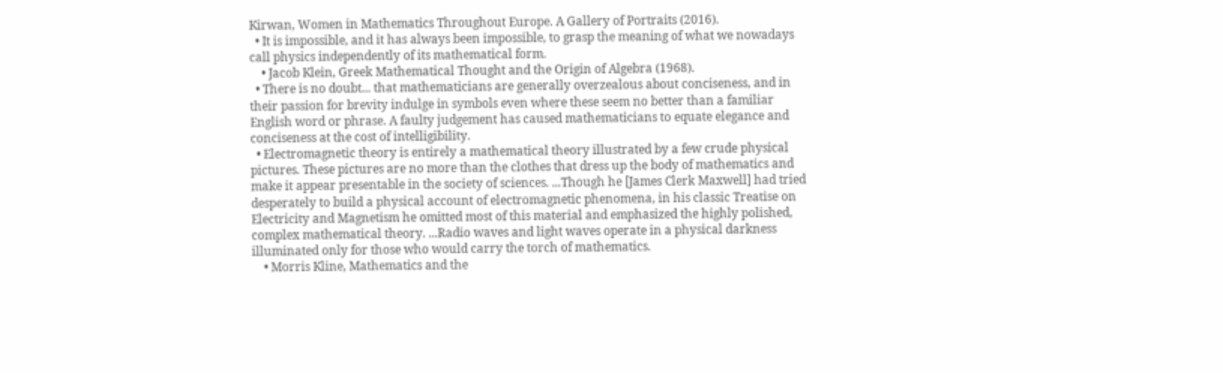Kirwan, Women in Mathematics Throughout Europe. A Gallery of Portraits (2016).
  • It is impossible, and it has always been impossible, to grasp the meaning of what we nowadays call physics independently of its mathematical form.
    • Jacob Klein, Greek Mathematical Thought and the Origin of Algebra (1968).
  • There is no doubt... that mathematicians are generally overzealous about conciseness, and in their passion for brevity indulge in symbols even where these seem no better than a familiar English word or phrase. A faulty judgement has caused mathematicians to equate elegance and conciseness at the cost of intelligibility.
  • Electromagnetic theory is entirely a mathematical theory illustrated by a few crude physical pictures. These pictures are no more than the clothes that dress up the body of mathematics and make it appear presentable in the society of sciences. ...Though he [James Clerk Maxwell] had tried desperately to build a physical account of electromagnetic phenomena, in his classic Treatise on Electricity and Magnetism he omitted most of this material and emphasized the highly polished, complex mathematical theory. ...Radio waves and light waves operate in a physical darkness illuminated only for those who would carry the torch of mathematics.
    • Morris Kline, Mathematics and the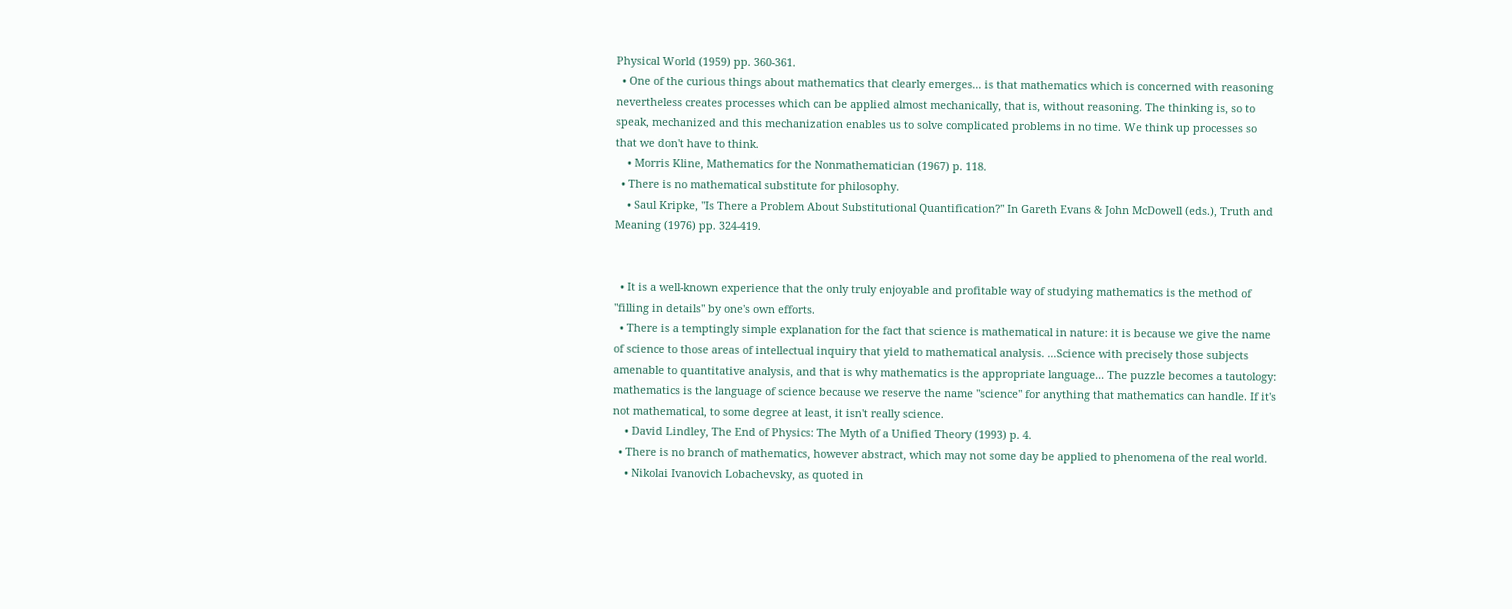Physical World (1959) pp. 360-361.
  • One of the curious things about mathematics that clearly emerges... is that mathematics which is concerned with reasoning nevertheless creates processes which can be applied almost mechanically, that is, without reasoning. The thinking is, so to speak, mechanized and this mechanization enables us to solve complicated problems in no time. We think up processes so that we don't have to think.
    • Morris Kline, Mathematics for the Nonmathematician (1967) p. 118.
  • There is no mathematical substitute for philosophy.
    • Saul Kripke, "Is There a Problem About Substitutional Quantification?" In Gareth Evans & John McDowell (eds.), Truth and Meaning (1976) pp. 324-419.


  • It is a well-known experience that the only truly enjoyable and profitable way of studying mathematics is the method of "filling in details" by one's own efforts.
  • There is a temptingly simple explanation for the fact that science is mathematical in nature: it is because we give the name of science to those areas of intellectual inquiry that yield to mathematical analysis. ...Science with precisely those subjects amenable to quantitative analysis, and that is why mathematics is the appropriate language... The puzzle becomes a tautology: mathematics is the language of science because we reserve the name "science" for anything that mathematics can handle. If it's not mathematical, to some degree at least, it isn't really science.
    • David Lindley, The End of Physics: The Myth of a Unified Theory (1993) p. 4.
  • There is no branch of mathematics, however abstract, which may not some day be applied to phenomena of the real world.
    • Nikolai Ivanovich Lobachevsky, as quoted in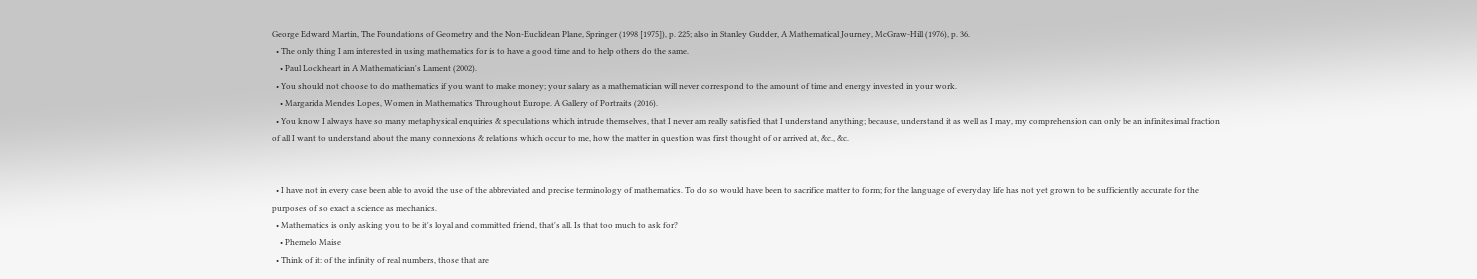George Edward Martin, The Foundations of Geometry and the Non-Euclidean Plane, Springer (1998 [1975]), p. 225; also in Stanley Gudder, A Mathematical Journey, McGraw-Hill (1976), p. 36.
  • The only thing I am interested in using mathematics for is to have a good time and to help others do the same.
    • Paul Lockheart in A Mathematician's Lament (2002).
  • You should not choose to do mathematics if you want to make money; your salary as a mathematician will never correspond to the amount of time and energy invested in your work.
    • Margarida Mendes Lopes, Women in Mathematics Throughout Europe. A Gallery of Portraits (2016).
  • You know I always have so many metaphysical enquiries & speculations which intrude themselves, that I never am really satisfied that I understand anything; because, understand it as well as I may, my comprehension can only be an infinitesimal fraction of all I want to understand about the many connexions & relations which occur to me, how the matter in question was first thought of or arrived at, &c., &c.


  • I have not in every case been able to avoid the use of the abbreviated and precise terminology of mathematics. To do so would have been to sacrifice matter to form; for the language of everyday life has not yet grown to be sufficiently accurate for the purposes of so exact a science as mechanics.
  • Mathematics is only asking you to be it's loyal and committed friend, that's all. Is that too much to ask for?
    • Phemelo Maise
  • Think of it: of the infinity of real numbers, those that are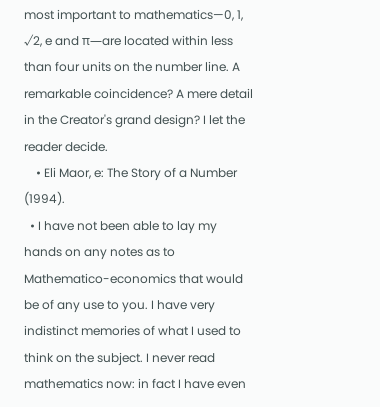most important to mathematics—0, 1, √2, e and π—are located within less than four units on the number line. A remarkable coincidence? A mere detail in the Creator's grand design? I let the reader decide.
    • Eli Maor, e: The Story of a Number (1994).
  • I have not been able to lay my hands on any notes as to Mathematico-economics that would be of any use to you. I have very indistinct memories of what I used to think on the subject. I never read mathematics now: in fact I have even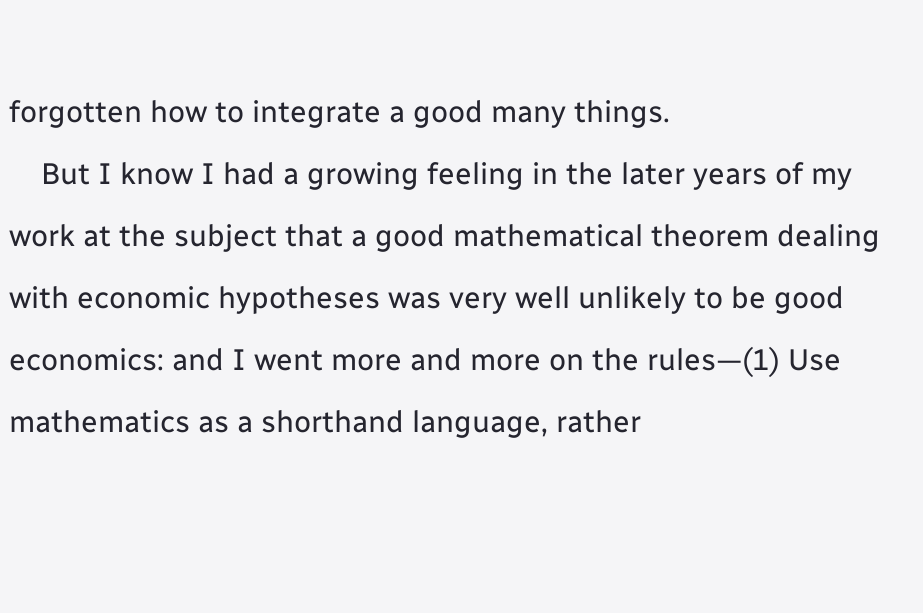forgotten how to integrate a good many things.
    But I know I had a growing feeling in the later years of my work at the subject that a good mathematical theorem dealing with economic hypotheses was very well unlikely to be good economics: and I went more and more on the rules—(1) Use mathematics as a shorthand language, rather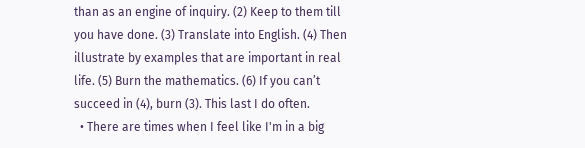than as an engine of inquiry. (2) Keep to them till you have done. (3) Translate into English. (4) Then illustrate by examples that are important in real life. (5) Burn the mathematics. (6) If you can’t succeed in (4), burn (3). This last I do often.
  • There are times when I feel like I'm in a big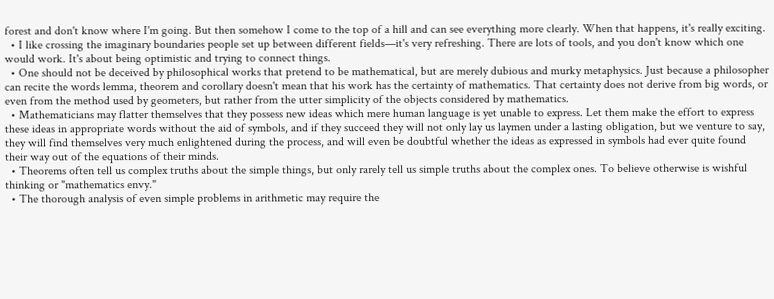forest and don't know where I'm going. But then somehow I come to the top of a hill and can see everything more clearly. When that happens, it's really exciting.
  • I like crossing the imaginary boundaries people set up between different fields—it's very refreshing. There are lots of tools, and you don't know which one would work. It's about being optimistic and trying to connect things.
  • One should not be deceived by philosophical works that pretend to be mathematical, but are merely dubious and murky metaphysics. Just because a philosopher can recite the words lemma, theorem and corollary doesn't mean that his work has the certainty of mathematics. That certainty does not derive from big words, or even from the method used by geometers, but rather from the utter simplicity of the objects considered by mathematics.
  • Mathematicians may flatter themselves that they possess new ideas which mere human language is yet unable to express. Let them make the effort to express these ideas in appropriate words without the aid of symbols, and if they succeed they will not only lay us laymen under a lasting obligation, but we venture to say, they will find themselves very much enlightened during the process, and will even be doubtful whether the ideas as expressed in symbols had ever quite found their way out of the equations of their minds.
  • Theorems often tell us complex truths about the simple things, but only rarely tell us simple truths about the complex ones. To believe otherwise is wishful thinking or "mathematics envy."
  • The thorough analysis of even simple problems in arithmetic may require the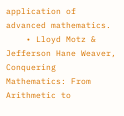application of advanced mathematics.
    • Lloyd Motz & Jefferson Hane Weaver, Conquering Mathematics: From Arithmetic to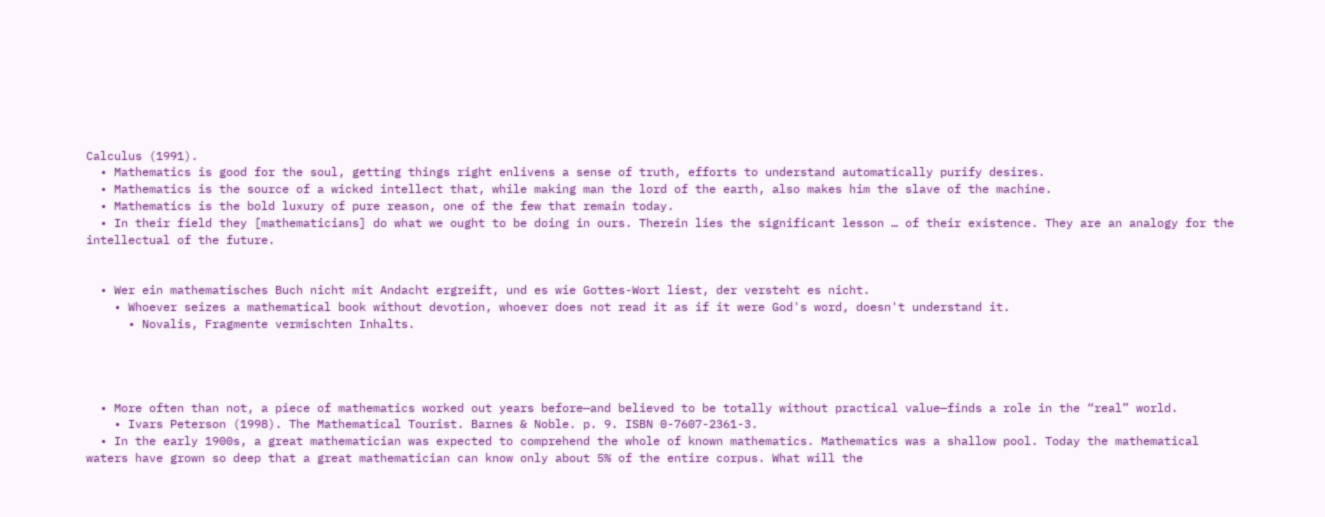Calculus (1991).
  • Mathematics is good for the soul, getting things right enlivens a sense of truth, efforts to understand automatically purify desires.
  • Mathematics is the source of a wicked intellect that, while making man the lord of the earth, also makes him the slave of the machine.
  • Mathematics is the bold luxury of pure reason, one of the few that remain today.
  • In their field they [mathematicians] do what we ought to be doing in ours. Therein lies the significant lesson … of their existence. They are an analogy for the intellectual of the future.


  • Wer ein mathematisches Buch nicht mit Andacht ergreift, und es wie Gottes-Wort liest, der versteht es nicht.
    • Whoever seizes a mathematical book without devotion, whoever does not read it as if it were God's word, doesn't understand it.
      • Novalis, Fragmente vermischten Inhalts.




  • More often than not, a piece of mathematics worked out years before—and believed to be totally without practical value—finds a role in the “real” world.
    • Ivars Peterson (1998). The Mathematical Tourist. Barnes & Noble. p. 9. ISBN 0-7607-2361-3.
  • In the early 1900s, a great mathematician was expected to comprehend the whole of known mathematics. Mathematics was a shallow pool. Today the mathematical waters have grown so deep that a great mathematician can know only about 5% of the entire corpus. What will the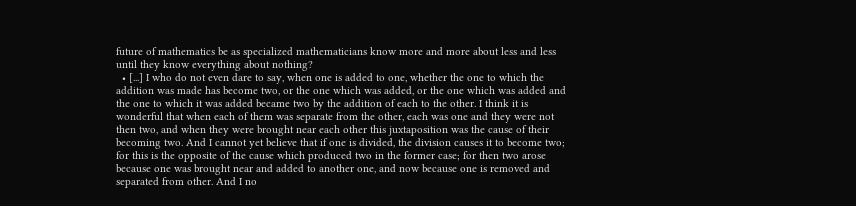future of mathematics be as specialized mathematicians know more and more about less and less until they know everything about nothing?
  • [...] I who do not even dare to say, when one is added to one, whether the one to which the addition was made has become two, or the one which was added, or the one which was added and the one to which it was added became two by the addition of each to the other. I think it is wonderful that when each of them was separate from the other, each was one and they were not then two, and when they were brought near each other this juxtaposition was the cause of their becoming two. And I cannot yet believe that if one is divided, the division causes it to become two; for this is the opposite of the cause which produced two in the former case; for then two arose because one was brought near and added to another one, and now because one is removed and separated from other. And I no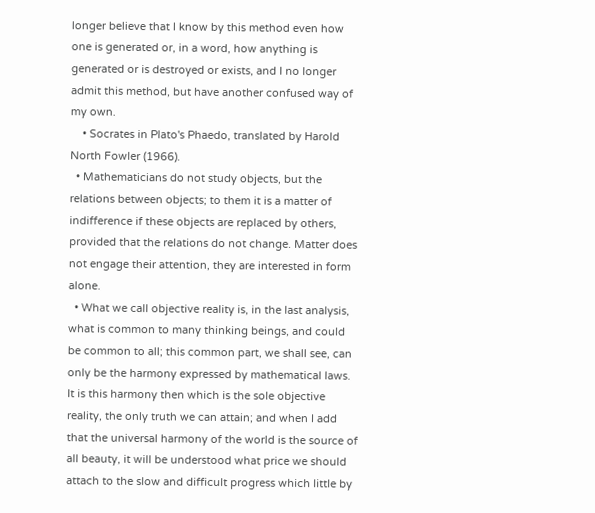longer believe that I know by this method even how one is generated or, in a word, how anything is generated or is destroyed or exists, and I no longer admit this method, but have another confused way of my own.
    • Socrates in Plato's Phaedo, translated by Harold North Fowler (1966).
  • Mathematicians do not study objects, but the relations between objects; to them it is a matter of indifference if these objects are replaced by others, provided that the relations do not change. Matter does not engage their attention, they are interested in form alone.
  • What we call objective reality is, in the last analysis, what is common to many thinking beings, and could be common to all; this common part, we shall see, can only be the harmony expressed by mathematical laws. It is this harmony then which is the sole objective reality, the only truth we can attain; and when I add that the universal harmony of the world is the source of all beauty, it will be understood what price we should attach to the slow and difficult progress which little by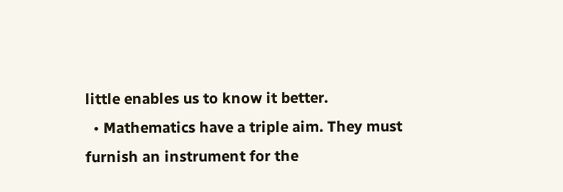little enables us to know it better.
  • Mathematics have a triple aim. They must furnish an instrument for the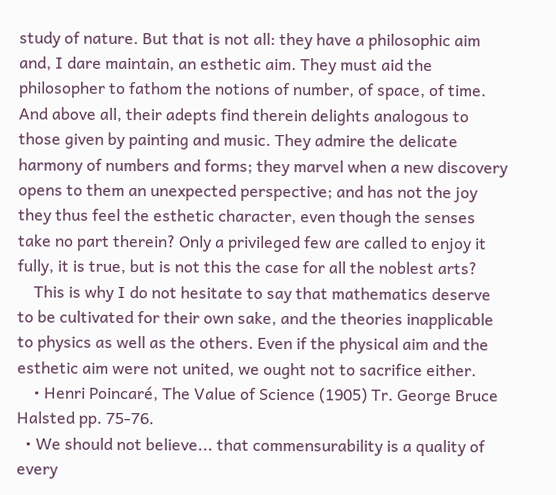study of nature. But that is not all: they have a philosophic aim and, I dare maintain, an esthetic aim. They must aid the philosopher to fathom the notions of number, of space, of time. And above all, their adepts find therein delights analogous to those given by painting and music. They admire the delicate harmony of numbers and forms; they marvel when a new discovery opens to them an unexpected perspective; and has not the joy they thus feel the esthetic character, even though the senses take no part therein? Only a privileged few are called to enjoy it fully, it is true, but is not this the case for all the noblest arts?
    This is why I do not hesitate to say that mathematics deserve to be cultivated for their own sake, and the theories inapplicable to physics as well as the others. Even if the physical aim and the esthetic aim were not united, we ought not to sacrifice either.
    • Henri Poincaré, The Value of Science (1905) Tr. George Bruce Halsted pp. 75-76.
  • We should not believe... that commensurability is a quality of every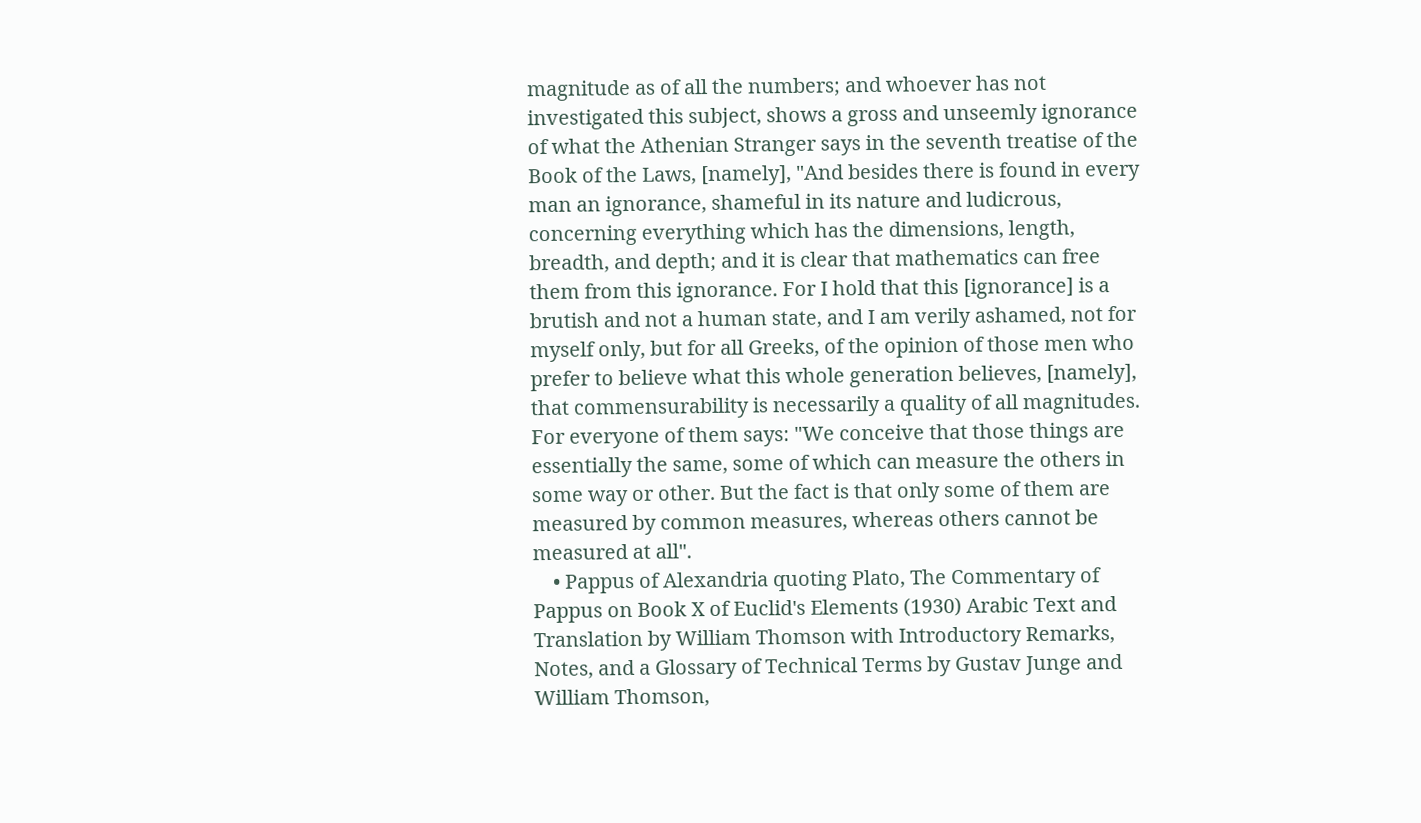magnitude as of all the numbers; and whoever has not investigated this subject, shows a gross and unseemly ignorance of what the Athenian Stranger says in the seventh treatise of the Book of the Laws, [namely], "And besides there is found in every man an ignorance, shameful in its nature and ludicrous, concerning everything which has the dimensions, length, breadth, and depth; and it is clear that mathematics can free them from this ignorance. For I hold that this [ignorance] is a brutish and not a human state, and I am verily ashamed, not for myself only, but for all Greeks, of the opinion of those men who prefer to believe what this whole generation believes, [namely], that commensurability is necessarily a quality of all magnitudes. For everyone of them says: "We conceive that those things are essentially the same, some of which can measure the others in some way or other. But the fact is that only some of them are measured by common measures, whereas others cannot be measured at all".
    • Pappus of Alexandria quoting Plato, The Commentary of Pappus on Book X of Euclid's Elements (1930) Arabic Text and Translation by William Thomson with Introductory Remarks, Notes, and a Glossary of Technical Terms by Gustav Junge and William Thomson,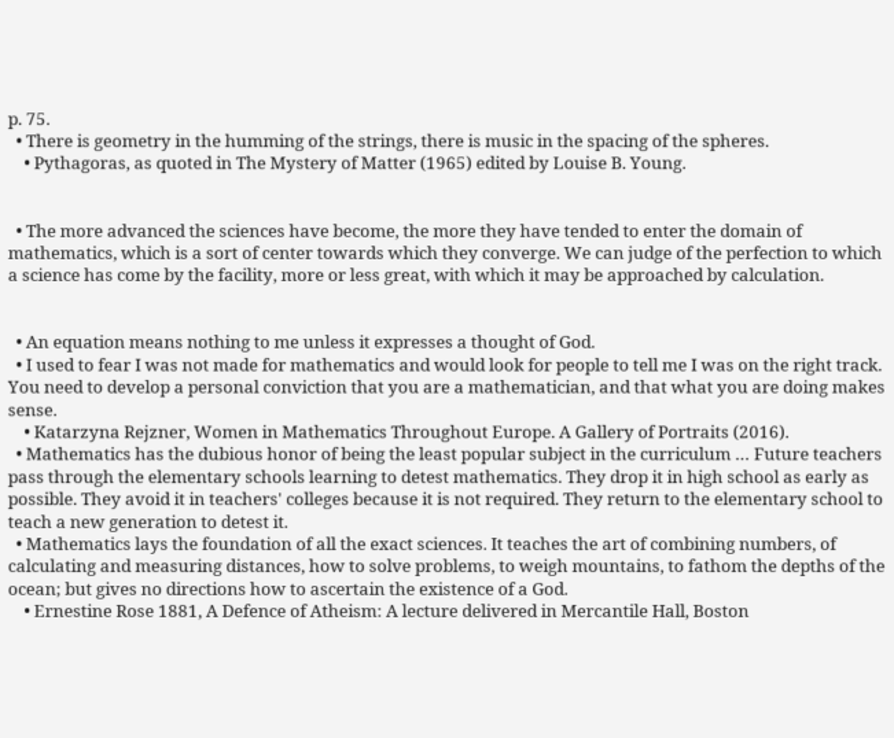p. 75.
  • There is geometry in the humming of the strings, there is music in the spacing of the spheres.
    • Pythagoras, as quoted in The Mystery of Matter (1965) edited by Louise B. Young.


  • The more advanced the sciences have become, the more they have tended to enter the domain of mathematics, which is a sort of center towards which they converge. We can judge of the perfection to which a science has come by the facility, more or less great, with which it may be approached by calculation.


  • An equation means nothing to me unless it expresses a thought of God.
  • I used to fear I was not made for mathematics and would look for people to tell me I was on the right track. You need to develop a personal conviction that you are a mathematician, and that what you are doing makes sense.
    • Katarzyna Rejzner, Women in Mathematics Throughout Europe. A Gallery of Portraits (2016).
  • Mathematics has the dubious honor of being the least popular subject in the curriculum … Future teachers pass through the elementary schools learning to detest mathematics. They drop it in high school as early as possible. They avoid it in teachers' colleges because it is not required. They return to the elementary school to teach a new generation to detest it.
  • Mathematics lays the foundation of all the exact sciences. It teaches the art of combining numbers, of calculating and measuring distances, how to solve problems, to weigh mountains, to fathom the depths of the ocean; but gives no directions how to ascertain the existence of a God.
    • Ernestine Rose 1881, A Defence of Atheism: A lecture delivered in Mercantile Hall, Boston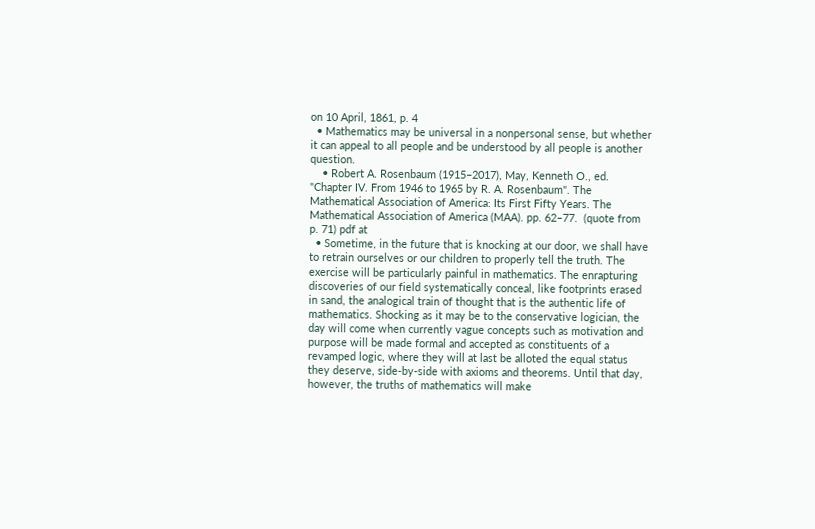on 10 April, 1861, p. 4
  • Mathematics may be universal in a nonpersonal sense, but whether it can appeal to all people and be understood by all people is another question.
    • Robert A. Rosenbaum (1915–2017), May, Kenneth O., ed. "Chapter IV. From 1946 to 1965 by R. A. Rosenbaum". The Mathematical Association of America: Its First Fifty Years. The Mathematical Association of America (MAA). pp. 62–77.  (quote from p. 71) pdf at
  • Sometime, in the future that is knocking at our door, we shall have to retrain ourselves or our children to properly tell the truth. The exercise will be particularly painful in mathematics. The enrapturing discoveries of our field systematically conceal, like footprints erased in sand, the analogical train of thought that is the authentic life of mathematics. Shocking as it may be to the conservative logician, the day will come when currently vague concepts such as motivation and purpose will be made formal and accepted as constituents of a revamped logic, where they will at last be alloted the equal status they deserve, side-by-side with axioms and theorems. Until that day, however, the truths of mathematics will make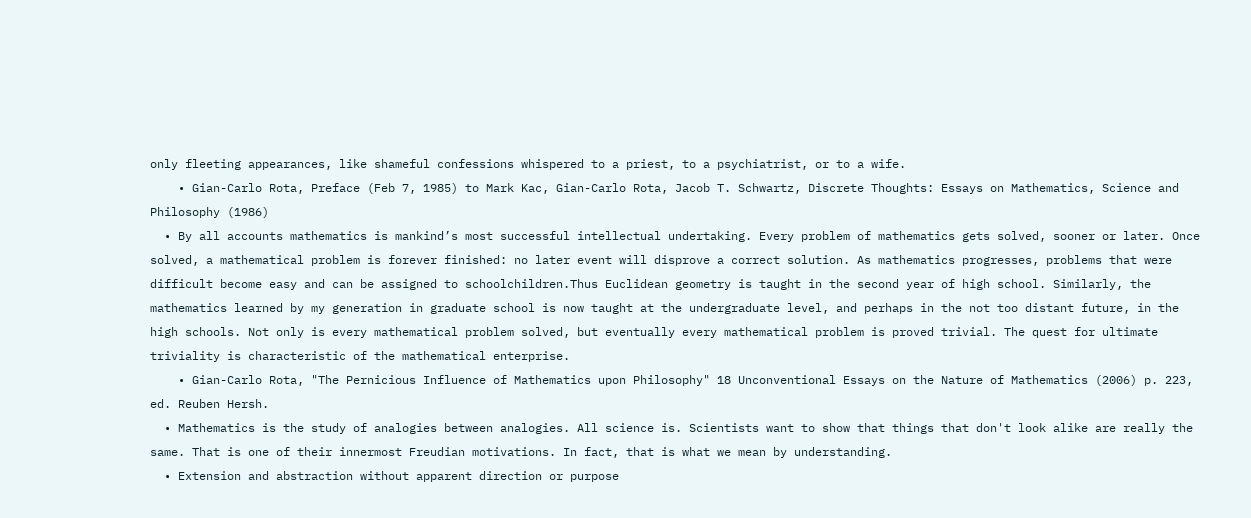only fleeting appearances, like shameful confessions whispered to a priest, to a psychiatrist, or to a wife.
    • Gian-Carlo Rota, Preface (Feb 7, 1985) to Mark Kac, Gian-Carlo Rota, Jacob T. Schwartz, Discrete Thoughts: Essays on Mathematics, Science and Philosophy (1986)
  • By all accounts mathematics is mankind’s most successful intellectual undertaking. Every problem of mathematics gets solved, sooner or later. Once solved, a mathematical problem is forever finished: no later event will disprove a correct solution. As mathematics progresses, problems that were difficult become easy and can be assigned to schoolchildren.Thus Euclidean geometry is taught in the second year of high school. Similarly, the mathematics learned by my generation in graduate school is now taught at the undergraduate level, and perhaps in the not too distant future, in the high schools. Not only is every mathematical problem solved, but eventually every mathematical problem is proved trivial. The quest for ultimate triviality is characteristic of the mathematical enterprise.
    • Gian-Carlo Rota, "The Pernicious Influence of Mathematics upon Philosophy" 18 Unconventional Essays on the Nature of Mathematics (2006) p. 223, ed. Reuben Hersh.
  • Mathematics is the study of analogies between analogies. All science is. Scientists want to show that things that don't look alike are really the same. That is one of their innermost Freudian motivations. In fact, that is what we mean by understanding.
  • Extension and abstraction without apparent direction or purpose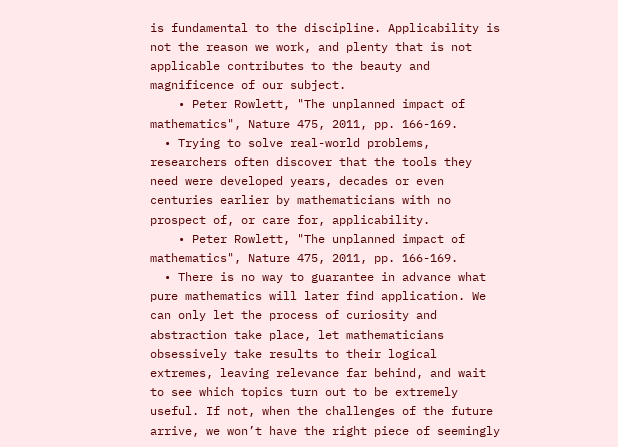is fundamental to the discipline. Applicability is not the reason we work, and plenty that is not applicable contributes to the beauty and magnificence of our subject.
    • Peter Rowlett, "The unplanned impact of mathematics", Nature 475, 2011, pp. 166-169.
  • Trying to solve real-world problems, researchers often discover that the tools they need were developed years, decades or even centuries earlier by mathematicians with no prospect of, or care for, applicability.
    • Peter Rowlett, "The unplanned impact of mathematics", Nature 475, 2011, pp. 166-169.
  • There is no way to guarantee in advance what pure mathematics will later find application. We can only let the process of curiosity and abstraction take place, let mathematicians obsessively take results to their logical extremes, leaving relevance far behind, and wait to see which topics turn out to be extremely useful. If not, when the challenges of the future arrive, we won’t have the right piece of seemingly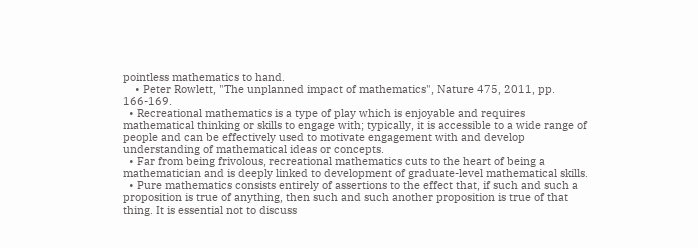pointless mathematics to hand.
    • Peter Rowlett, "The unplanned impact of mathematics", Nature 475, 2011, pp. 166-169.
  • Recreational mathematics is a type of play which is enjoyable and requires mathematical thinking or skills to engage with; typically, it is accessible to a wide range of people and can be effectively used to motivate engagement with and develop understanding of mathematical ideas or concepts.
  • Far from being frivolous, recreational mathematics cuts to the heart of being a mathematician and is deeply linked to development of graduate-level mathematical skills.
  • Pure mathematics consists entirely of assertions to the effect that, if such and such a proposition is true of anything, then such and such another proposition is true of that thing. It is essential not to discuss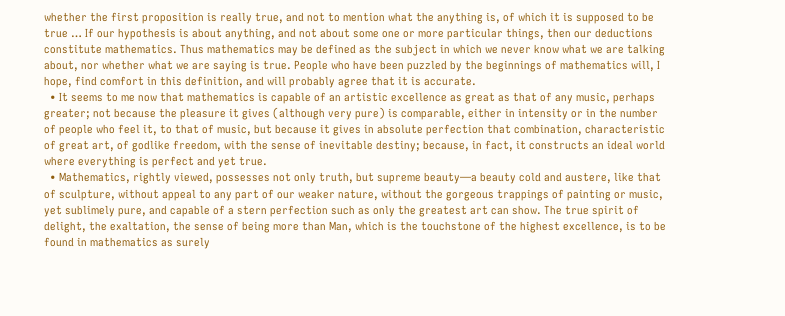whether the first proposition is really true, and not to mention what the anything is, of which it is supposed to be true … If our hypothesis is about anything, and not about some one or more particular things, then our deductions constitute mathematics. Thus mathematics may be defined as the subject in which we never know what we are talking about, nor whether what we are saying is true. People who have been puzzled by the beginnings of mathematics will, I hope, find comfort in this definition, and will probably agree that it is accurate.
  • It seems to me now that mathematics is capable of an artistic excellence as great as that of any music, perhaps greater; not because the pleasure it gives (although very pure) is comparable, either in intensity or in the number of people who feel it, to that of music, but because it gives in absolute perfection that combination, characteristic of great art, of godlike freedom, with the sense of inevitable destiny; because, in fact, it constructs an ideal world where everything is perfect and yet true.
  • Mathematics, rightly viewed, possesses not only truth, but supreme beauty—a beauty cold and austere, like that of sculpture, without appeal to any part of our weaker nature, without the gorgeous trappings of painting or music, yet sublimely pure, and capable of a stern perfection such as only the greatest art can show. The true spirit of delight, the exaltation, the sense of being more than Man, which is the touchstone of the highest excellence, is to be found in mathematics as surely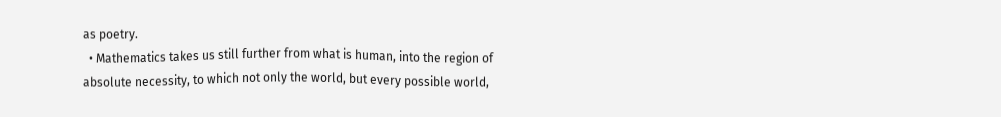as poetry.
  • Mathematics takes us still further from what is human, into the region of absolute necessity, to which not only the world, but every possible world,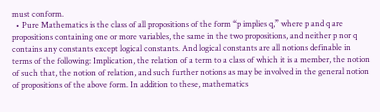must conform.
  • Pure Mathematics is the class of all propositions of the form “p implies q,” where p and q are propositions containing one or more variables, the same in the two propositions, and neither p nor q contains any constants except logical constants. And logical constants are all notions definable in terms of the following: Implication, the relation of a term to a class of which it is a member, the notion of such that, the notion of relation, and such further notions as may be involved in the general notion of propositions of the above form. In addition to these, mathematics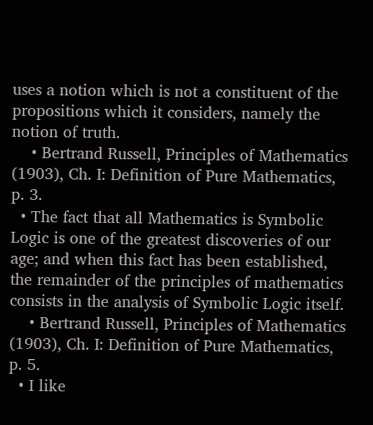uses a notion which is not a constituent of the propositions which it considers, namely the notion of truth.
    • Bertrand Russell, Principles of Mathematics (1903), Ch. I: Definition of Pure Mathematics, p. 3.
  • The fact that all Mathematics is Symbolic Logic is one of the greatest discoveries of our age; and when this fact has been established, the remainder of the principles of mathematics consists in the analysis of Symbolic Logic itself.
    • Bertrand Russell, Principles of Mathematics (1903), Ch. I: Definition of Pure Mathematics, p. 5.
  • I like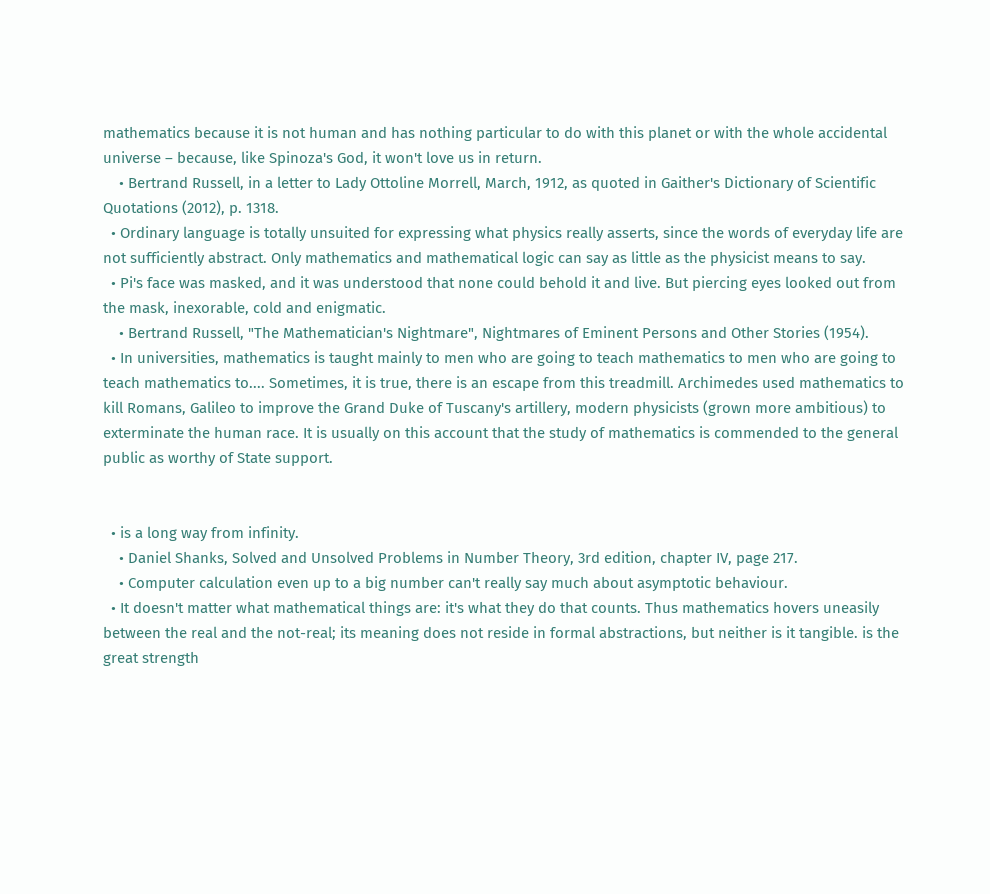mathematics because it is not human and has nothing particular to do with this planet or with the whole accidental universe – because, like Spinoza's God, it won't love us in return.
    • Bertrand Russell, in a letter to Lady Ottoline Morrell, March, 1912, as quoted in Gaither's Dictionary of Scientific Quotations (2012), p. 1318.
  • Ordinary language is totally unsuited for expressing what physics really asserts, since the words of everyday life are not sufficiently abstract. Only mathematics and mathematical logic can say as little as the physicist means to say.
  • Pi's face was masked, and it was understood that none could behold it and live. But piercing eyes looked out from the mask, inexorable, cold and enigmatic.
    • Bertrand Russell, "The Mathematician's Nightmare", Nightmares of Eminent Persons and Other Stories (1954).
  • In universities, mathematics is taught mainly to men who are going to teach mathematics to men who are going to teach mathematics to.... Sometimes, it is true, there is an escape from this treadmill. Archimedes used mathematics to kill Romans, Galileo to improve the Grand Duke of Tuscany's artillery, modern physicists (grown more ambitious) to exterminate the human race. It is usually on this account that the study of mathematics is commended to the general public as worthy of State support.


  • is a long way from infinity.
    • Daniel Shanks, Solved and Unsolved Problems in Number Theory, 3rd edition, chapter IV, page 217.
    • Computer calculation even up to a big number can't really say much about asymptotic behaviour.
  • It doesn't matter what mathematical things are: it's what they do that counts. Thus mathematics hovers uneasily between the real and the not-real; its meaning does not reside in formal abstractions, but neither is it tangible. is the great strength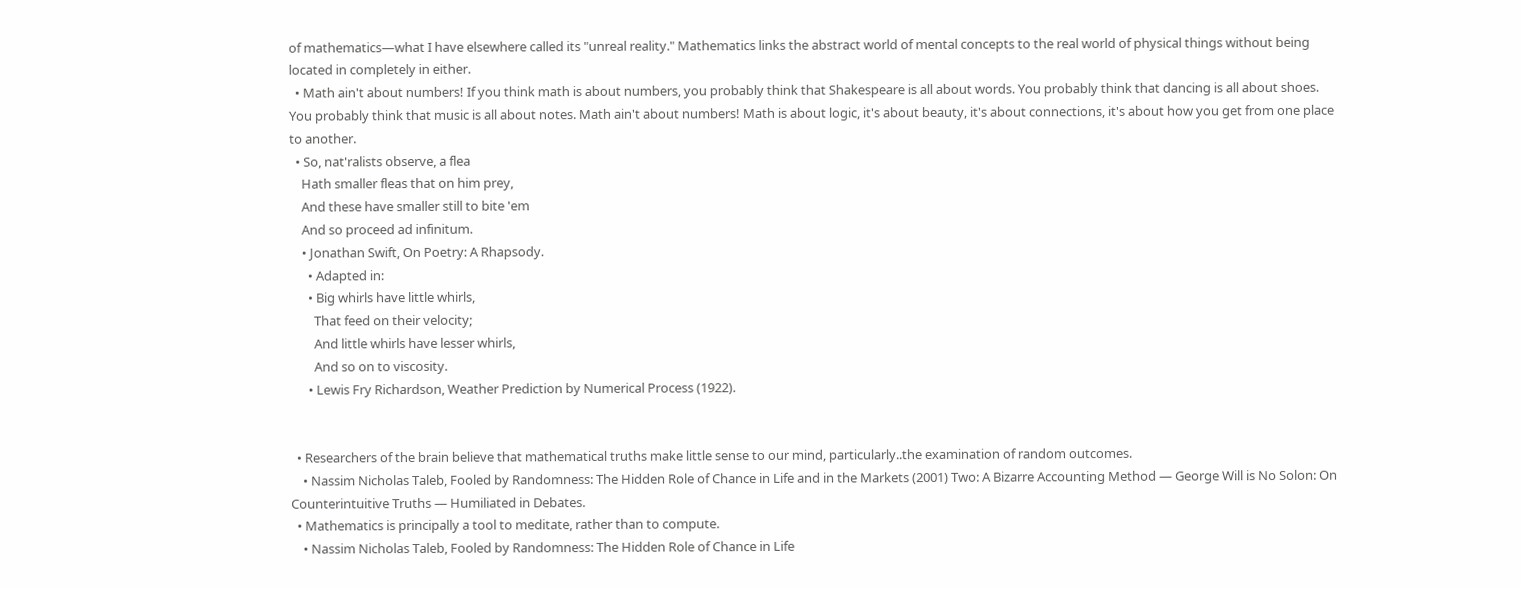of mathematics—what I have elsewhere called its "unreal reality." Mathematics links the abstract world of mental concepts to the real world of physical things without being located in completely in either.
  • Math ain't about numbers! If you think math is about numbers, you probably think that Shakespeare is all about words. You probably think that dancing is all about shoes. You probably think that music is all about notes. Math ain't about numbers! Math is about logic, it's about beauty, it's about connections, it's about how you get from one place to another.
  • So, nat'ralists observe, a flea
    Hath smaller fleas that on him prey,
    And these have smaller still to bite 'em
    And so proceed ad infinitum.
    • Jonathan Swift, On Poetry: A Rhapsody.
      • Adapted in:
      • Big whirls have little whirls,
        That feed on their velocity;
        And little whirls have lesser whirls,
        And so on to viscosity.
      • Lewis Fry Richardson, Weather Prediction by Numerical Process (1922).


  • Researchers of the brain believe that mathematical truths make little sense to our mind, particularly..the examination of random outcomes.
    • Nassim Nicholas Taleb, Fooled by Randomness: The Hidden Role of Chance in Life and in the Markets (2001) Two: A Bizarre Accounting Method — George Will is No Solon: On Counterintuitive Truths — Humiliated in Debates.
  • Mathematics is principally a tool to meditate, rather than to compute.
    • Nassim Nicholas Taleb, Fooled by Randomness: The Hidden Role of Chance in Life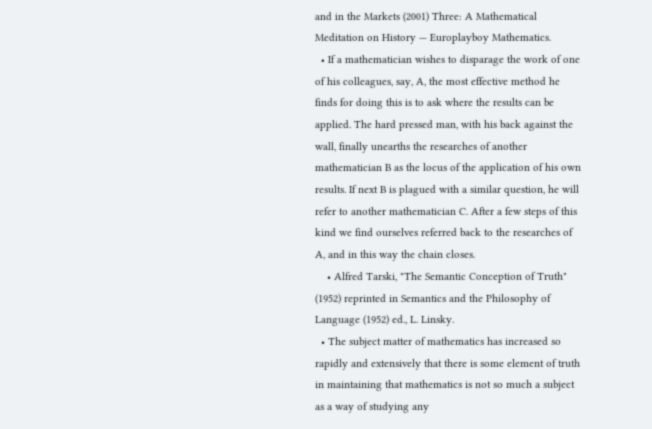and in the Markets (2001) Three: A Mathematical Meditation on History — Europlayboy Mathematics.
  • If a mathematician wishes to disparage the work of one of his colleagues, say, A, the most effective method he finds for doing this is to ask where the results can be applied. The hard pressed man, with his back against the wall, finally unearths the researches of another mathematician B as the locus of the application of his own results. If next B is plagued with a similar question, he will refer to another mathematician C. After a few steps of this kind we find ourselves referred back to the researches of A, and in this way the chain closes.
    • Alfred Tarski, "The Semantic Conception of Truth" (1952) reprinted in Semantics and the Philosophy of Language (1952) ed., L. Linsky.
  • The subject matter of mathematics has increased so rapidly and extensively that there is some element of truth in maintaining that mathematics is not so much a subject as a way of studying any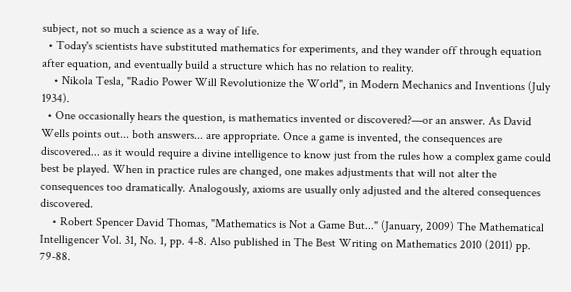subject, not so much a science as a way of life.
  • Today's scientists have substituted mathematics for experiments, and they wander off through equation after equation, and eventually build a structure which has no relation to reality.
    • Nikola Tesla, "Radio Power Will Revolutionize the World", in Modern Mechanics and Inventions (July 1934).
  • One occasionally hears the question, is mathematics invented or discovered?—or an answer. As David Wells points out... both answers... are appropriate. Once a game is invented, the consequences are discovered... as it would require a divine intelligence to know just from the rules how a complex game could best be played. When in practice rules are changed, one makes adjustments that will not alter the consequences too dramatically. Analogously, axioms are usually only adjusted and the altered consequences discovered.
    • Robert Spencer David Thomas, "Mathematics is Not a Game But..." (January, 2009) The Mathematical Intelligencer Vol. 31, No. 1, pp. 4-8. Also published in The Best Writing on Mathematics 2010 (2011) pp. 79-88.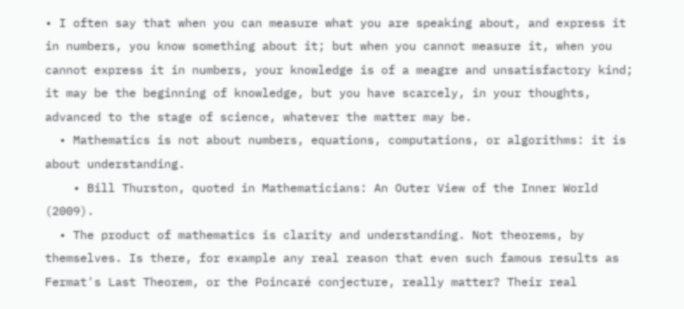• I often say that when you can measure what you are speaking about, and express it in numbers, you know something about it; but when you cannot measure it, when you cannot express it in numbers, your knowledge is of a meagre and unsatisfactory kind; it may be the beginning of knowledge, but you have scarcely, in your thoughts, advanced to the stage of science, whatever the matter may be.
  • Mathematics is not about numbers, equations, computations, or algorithms: it is about understanding.
    • Bill Thurston, quoted in Mathematicians: An Outer View of the Inner World (2009).
  • The product of mathematics is clarity and understanding. Not theorems, by themselves. Is there, for example any real reason that even such famous results as Fermat's Last Theorem, or the Poincaré conjecture, really matter? Their real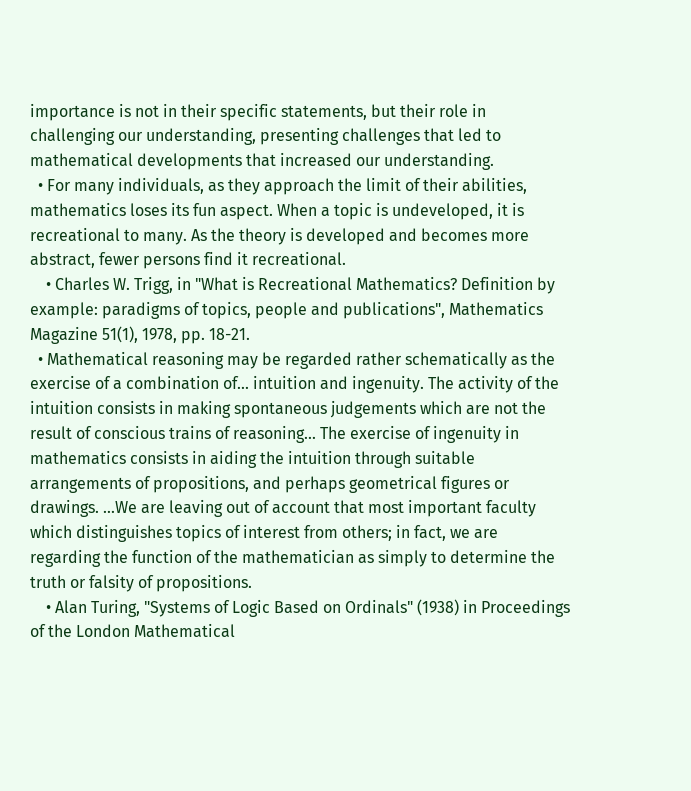importance is not in their specific statements, but their role in challenging our understanding, presenting challenges that led to mathematical developments that increased our understanding.
  • For many individuals, as they approach the limit of their abilities, mathematics loses its fun aspect. When a topic is undeveloped, it is recreational to many. As the theory is developed and becomes more abstract, fewer persons find it recreational.
    • Charles W. Trigg, in "What is Recreational Mathematics? Definition by example: paradigms of topics, people and publications", Mathematics Magazine 51(1), 1978, pp. 18-21.
  • Mathematical reasoning may be regarded rather schematically as the exercise of a combination of... intuition and ingenuity. The activity of the intuition consists in making spontaneous judgements which are not the result of conscious trains of reasoning... The exercise of ingenuity in mathematics consists in aiding the intuition through suitable arrangements of propositions, and perhaps geometrical figures or drawings. ...We are leaving out of account that most important faculty which distinguishes topics of interest from others; in fact, we are regarding the function of the mathematician as simply to determine the truth or falsity of propositions.
    • Alan Turing, "Systems of Logic Based on Ordinals" (1938) in Proceedings of the London Mathematical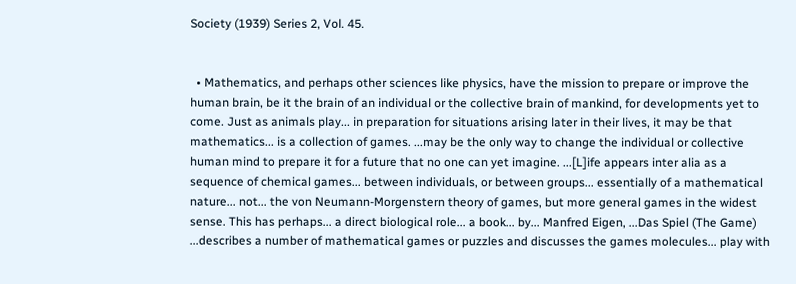Society (1939) Series 2, Vol. 45.


  • Mathematics, and perhaps other sciences like physics, have the mission to prepare or improve the human brain, be it the brain of an individual or the collective brain of mankind, for developments yet to come. Just as animals play... in preparation for situations arising later in their lives, it may be that mathematics... is a collection of games. ...may be the only way to change the individual or collective human mind to prepare it for a future that no one can yet imagine. ...[L]ife appears inter alia as a sequence of chemical games... between individuals, or between groups... essentially of a mathematical nature... not... the von Neumann-Morgenstern theory of games, but more general games in the widest sense. This has perhaps... a direct biological role... a book... by... Manfred Eigen, ...Das Spiel (The Game) ...describes a number of mathematical games or puzzles and discusses the games molecules... play with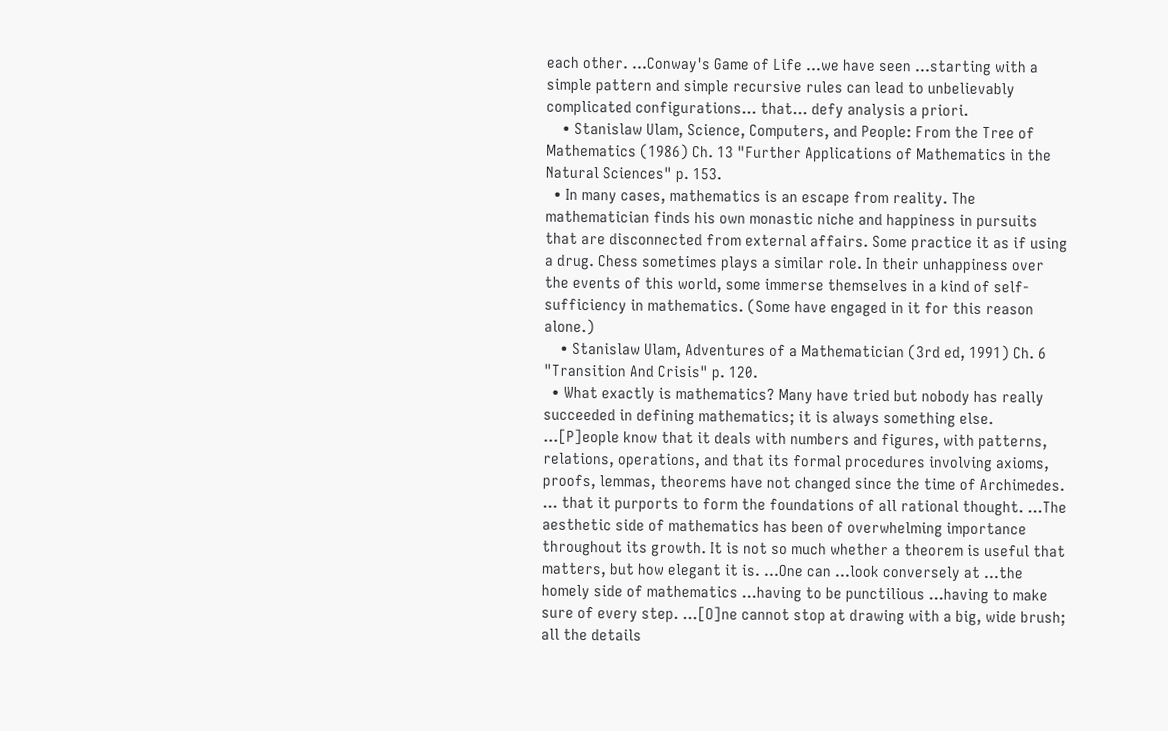each other. ...Conway's Game of Life ...we have seen ...starting with a simple pattern and simple recursive rules can lead to unbelievably complicated configurations... that... defy analysis a priori.
    • Stanislaw Ulam, Science, Computers, and People: From the Tree of Mathematics (1986) Ch. 13 "Further Applications of Mathematics in the Natural Sciences" p. 153.
  • In many cases, mathematics is an escape from reality. The mathematician finds his own monastic niche and happiness in pursuits that are disconnected from external affairs. Some practice it as if using a drug. Chess sometimes plays a similar role. In their unhappiness over the events of this world, some immerse themselves in a kind of self-sufficiency in mathematics. (Some have engaged in it for this reason alone.)
    • Stanislaw Ulam, Adventures of a Mathematician (3rd ed, 1991) Ch. 6 "Transition And Crisis" p. 120.
  • What exactly is mathematics? Many have tried but nobody has really succeeded in defining mathematics; it is always something else. ...[P]eople know that it deals with numbers and figures, with patterns, relations, operations, and that its formal procedures involving axioms, proofs, lemmas, theorems have not changed since the time of Archimedes. ... that it purports to form the foundations of all rational thought. ...The aesthetic side of mathematics has been of overwhelming importance throughout its growth. It is not so much whether a theorem is useful that matters, but how elegant it is. ...One can ...look conversely at ...the homely side of mathematics ...having to be punctilious ...having to make sure of every step. ...[O]ne cannot stop at drawing with a big, wide brush; all the details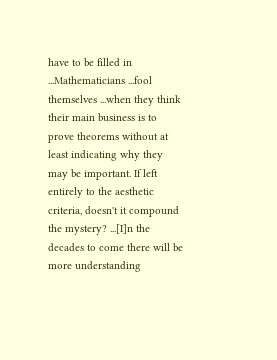have to be filled in ...Mathematicians ...fool themselves ...when they think their main business is to prove theorems without at least indicating why they may be important. If left entirely to the aesthetic criteria, doesn't it compound the mystery? ...[I]n the decades to come there will be more understanding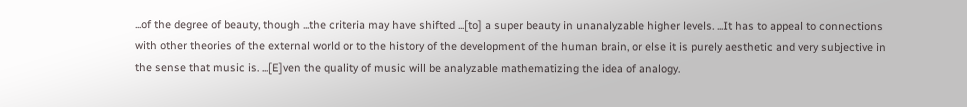...of the degree of beauty, though ...the criteria may have shifted ...[to] a super beauty in unanalyzable higher levels. ...It has to appeal to connections with other theories of the external world or to the history of the development of the human brain, or else it is purely aesthetic and very subjective in the sense that music is. ...[E]ven the quality of music will be analyzable mathematizing the idea of analogy.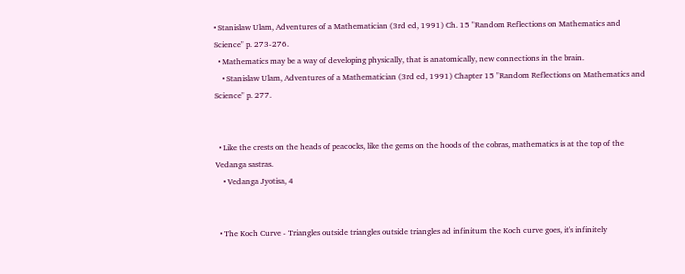• Stanislaw Ulam, Adventures of a Mathematician (3rd ed, 1991) Ch. 15 "Random Reflections on Mathematics and Science" p. 273-276.
  • Mathematics may be a way of developing physically, that is anatomically, new connections in the brain.
    • Stanislaw Ulam, Adventures of a Mathematician (3rd ed, 1991) Chapter 15 "Random Reflections on Mathematics and Science" p. 277.


  • Like the crests on the heads of peacocks, like the gems on the hoods of the cobras, mathematics is at the top of the Vedanga sastras.
    • Vedanga Jyotisa, 4


  • The Koch Curve - Triangles outside triangles outside triangles ad infinitum the Koch curve goes, it's infinitely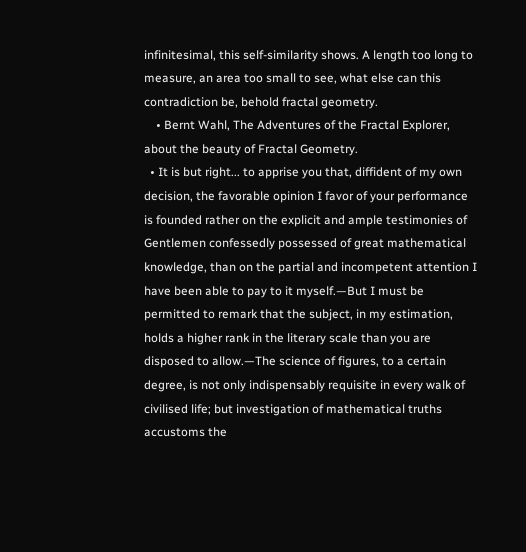infinitesimal, this self-similarity shows. A length too long to measure, an area too small to see, what else can this contradiction be, behold fractal geometry.
    • Bernt Wahl, The Adventures of the Fractal Explorer, about the beauty of Fractal Geometry.
  • It is but right... to apprise you that, diffident of my own decision, the favorable opinion I favor of your performance is founded rather on the explicit and ample testimonies of Gentlemen confessedly possessed of great mathematical knowledge, than on the partial and incompetent attention I have been able to pay to it myself.—But I must be permitted to remark that the subject, in my estimation, holds a higher rank in the literary scale than you are disposed to allow.—The science of figures, to a certain degree, is not only indispensably requisite in every walk of civilised life; but investigation of mathematical truths accustoms the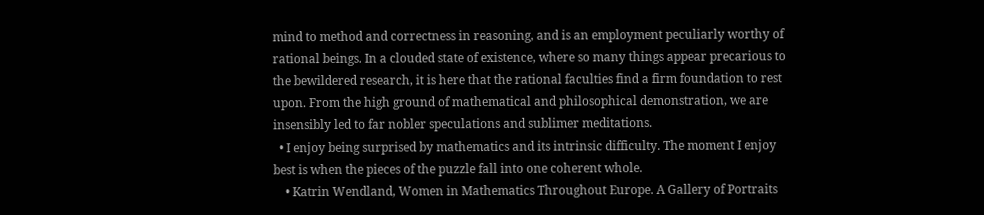mind to method and correctness in reasoning, and is an employment peculiarly worthy of rational beings. In a clouded state of existence, where so many things appear precarious to the bewildered research, it is here that the rational faculties find a firm foundation to rest upon. From the high ground of mathematical and philosophical demonstration, we are insensibly led to far nobler speculations and sublimer meditations.
  • I enjoy being surprised by mathematics and its intrinsic difficulty. The moment I enjoy best is when the pieces of the puzzle fall into one coherent whole.
    • Katrin Wendland, Women in Mathematics Throughout Europe. A Gallery of Portraits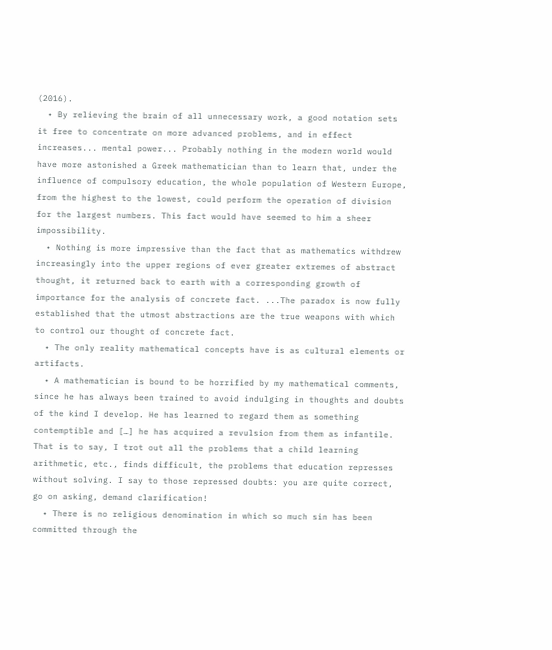(2016).
  • By relieving the brain of all unnecessary work, a good notation sets it free to concentrate on more advanced problems, and in effect increases... mental power... Probably nothing in the modern world would have more astonished a Greek mathematician than to learn that, under the influence of compulsory education, the whole population of Western Europe, from the highest to the lowest, could perform the operation of division for the largest numbers. This fact would have seemed to him a sheer impossibility.
  • Nothing is more impressive than the fact that as mathematics withdrew increasingly into the upper regions of ever greater extremes of abstract thought, it returned back to earth with a corresponding growth of importance for the analysis of concrete fact. ...The paradox is now fully established that the utmost abstractions are the true weapons with which to control our thought of concrete fact.
  • The only reality mathematical concepts have is as cultural elements or artifacts.
  • A mathematician is bound to be horrified by my mathematical comments, since he has always been trained to avoid indulging in thoughts and doubts of the kind I develop. He has learned to regard them as something contemptible and […] he has acquired a revulsion from them as infantile. That is to say, I trot out all the problems that a child learning arithmetic, etc., finds difficult, the problems that education represses without solving. I say to those repressed doubts: you are quite correct, go on asking, demand clarification!
  • There is no religious denomination in which so much sin has been committed through the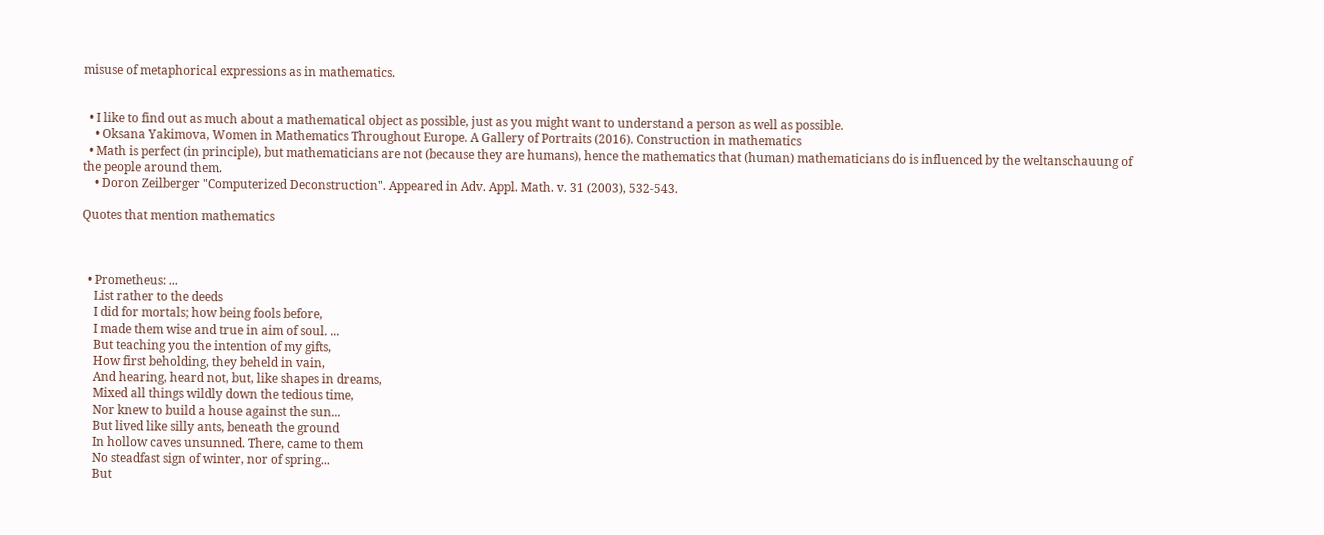misuse of metaphorical expressions as in mathematics.


  • I like to find out as much about a mathematical object as possible, just as you might want to understand a person as well as possible.
    • Oksana Yakimova, Women in Mathematics Throughout Europe. A Gallery of Portraits (2016). Construction in mathematics
  • Math is perfect (in principle), but mathematicians are not (because they are humans), hence the mathematics that (human) mathematicians do is influenced by the weltanschauung of the people around them.
    • Doron Zeilberger "Computerized Deconstruction". Appeared in Adv. Appl. Math. v. 31 (2003), 532-543.

Quotes that mention mathematics



  • Prometheus: ...
    List rather to the deeds
    I did for mortals; how being fools before,
    I made them wise and true in aim of soul. ...
    But teaching you the intention of my gifts,
    How first beholding, they beheld in vain,
    And hearing, heard not, but, like shapes in dreams,
    Mixed all things wildly down the tedious time,
    Nor knew to build a house against the sun...
    But lived like silly ants, beneath the ground
    In hollow caves unsunned. There, came to them
    No steadfast sign of winter, nor of spring...
    But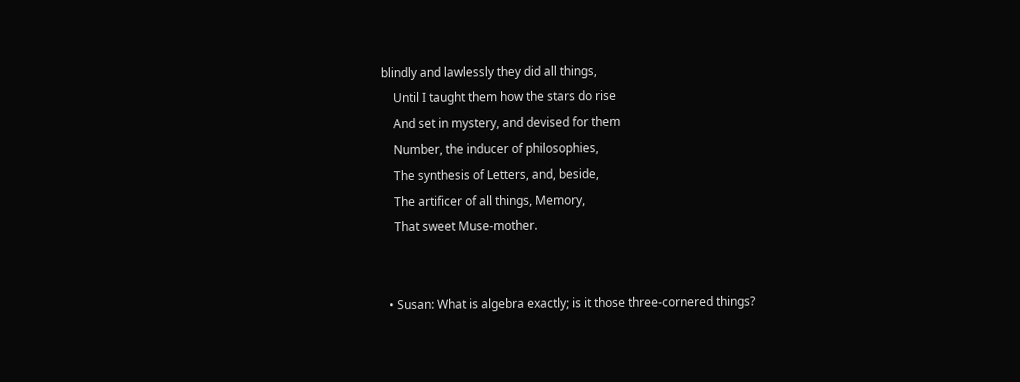blindly and lawlessly they did all things,
    Until I taught them how the stars do rise
    And set in mystery, and devised for them
    Number, the inducer of philosophies,
    The synthesis of Letters, and, beside,
    The artificer of all things, Memory,
    That sweet Muse-mother.


  • Susan: What is algebra exactly; is it those three-cornered things?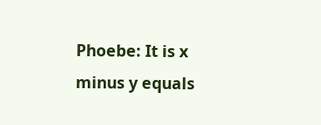Phoebe: It is x minus y equals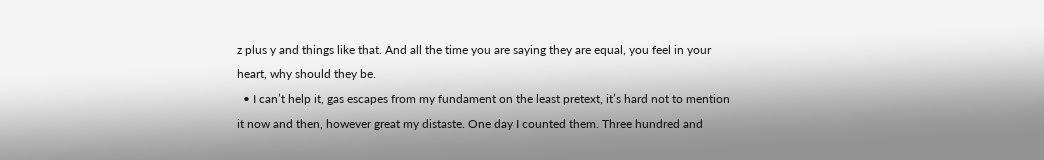z plus y and things like that. And all the time you are saying they are equal, you feel in your heart, why should they be.
  • I can’t help it, gas escapes from my fundament on the least pretext, it’s hard not to mention it now and then, however great my distaste. One day I counted them. Three hundred and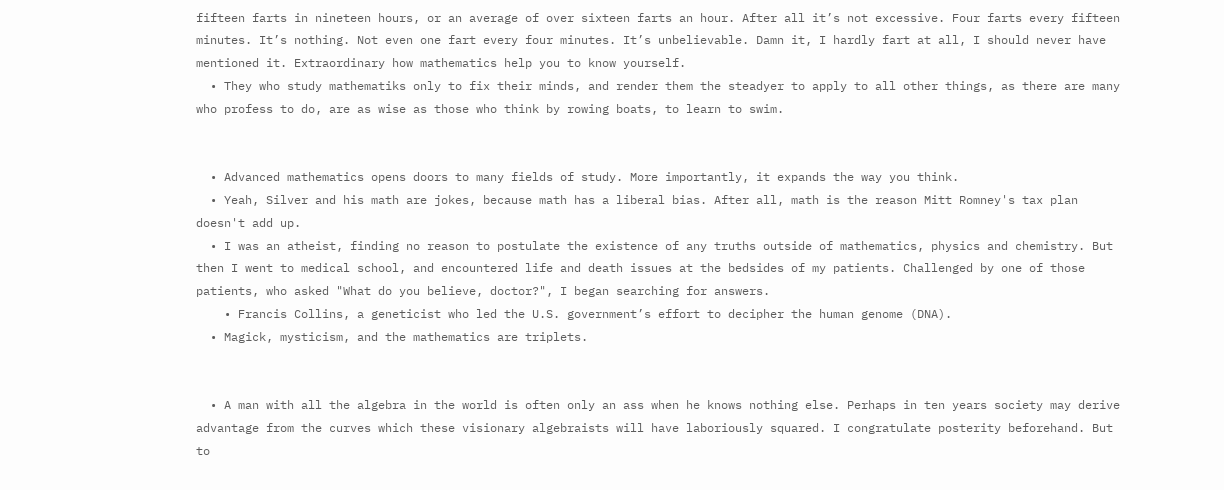fifteen farts in nineteen hours, or an average of over sixteen farts an hour. After all it’s not excessive. Four farts every fifteen minutes. It’s nothing. Not even one fart every four minutes. It’s unbelievable. Damn it, I hardly fart at all, I should never have mentioned it. Extraordinary how mathematics help you to know yourself.
  • They who study mathematiks only to fix their minds, and render them the steadyer to apply to all other things, as there are many who profess to do, are as wise as those who think by rowing boats, to learn to swim.


  • Advanced mathematics opens doors to many fields of study. More importantly, it expands the way you think.
  • Yeah, Silver and his math are jokes, because math has a liberal bias. After all, math is the reason Mitt Romney's tax plan doesn't add up.
  • I was an atheist, finding no reason to postulate the existence of any truths outside of mathematics, physics and chemistry. But then I went to medical school, and encountered life and death issues at the bedsides of my patients. Challenged by one of those patients, who asked "What do you believe, doctor?", I began searching for answers.
    • Francis Collins, a geneticist who led the U.S. government’s effort to decipher the human genome (DNA).
  • Magick, mysticism, and the mathematics are triplets.


  • A man with all the algebra in the world is often only an ass when he knows nothing else. Perhaps in ten years society may derive advantage from the curves which these visionary algebraists will have laboriously squared. I congratulate posterity beforehand. But to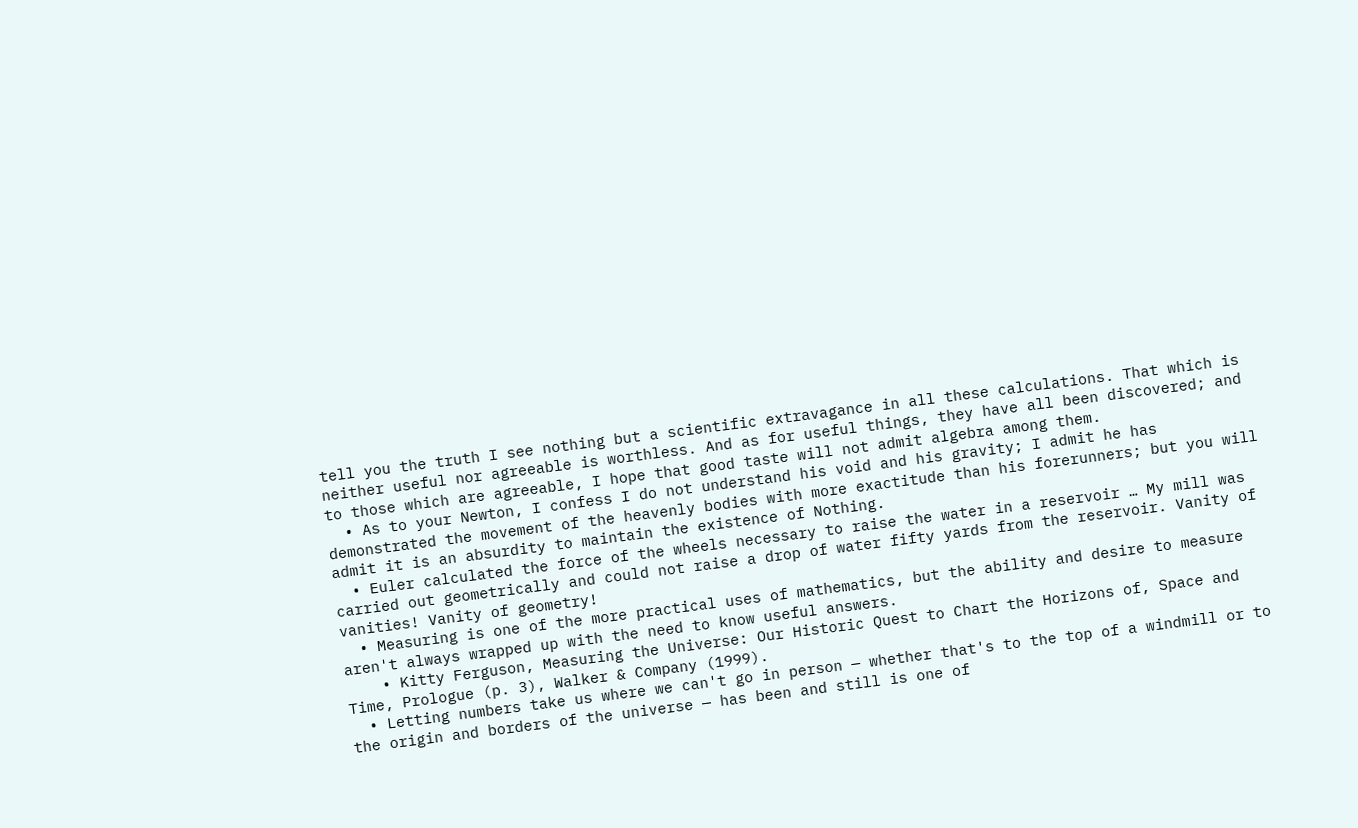tell you the truth I see nothing but a scientific extravagance in all these calculations. That which is neither useful nor agreeable is worthless. And as for useful things, they have all been discovered; and to those which are agreeable, I hope that good taste will not admit algebra among them.
  • As to your Newton, I confess I do not understand his void and his gravity; I admit he has demonstrated the movement of the heavenly bodies with more exactitude than his forerunners; but you will admit it is an absurdity to maintain the existence of Nothing.
  • Euler calculated the force of the wheels necessary to raise the water in a reservoir … My mill was carried out geometrically and could not raise a drop of water fifty yards from the reservoir. Vanity of vanities! Vanity of geometry!
  • Measuring is one of the more practical uses of mathematics, but the ability and desire to measure aren't always wrapped up with the need to know useful answers.
    • Kitty Ferguson, Measuring the Universe: Our Historic Quest to Chart the Horizons of, Space and Time, Prologue (p. 3), Walker & Company (1999).
  • Letting numbers take us where we can't go in person — whether that's to the top of a windmill or to the origin and borders of the universe — has been and still is one of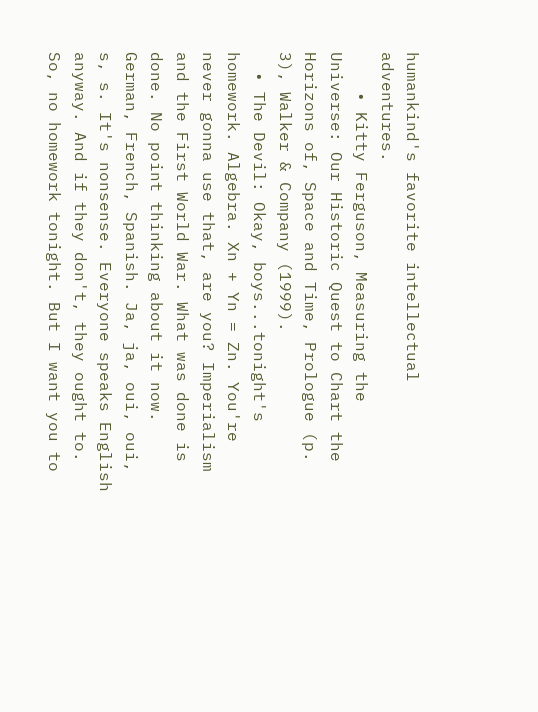humankind's favorite intellectual adventures.
    • Kitty Ferguson, Measuring the Universe: Our Historic Quest to Chart the Horizons of, Space and Time, Prologue (p. 3), Walker & Company (1999).
  • The Devil: Okay, boys...tonight's homework. Algebra. Xn + Yn = Zn. You're never gonna use that, are you? Imperialism and the First World War. What was done is done. No point thinking about it now. German, French, Spanish. Ja, ja, oui, oui, s, s. It's nonsense. Everyone speaks English anyway. And if they don't, they ought to. So, no homework tonight. But I want you to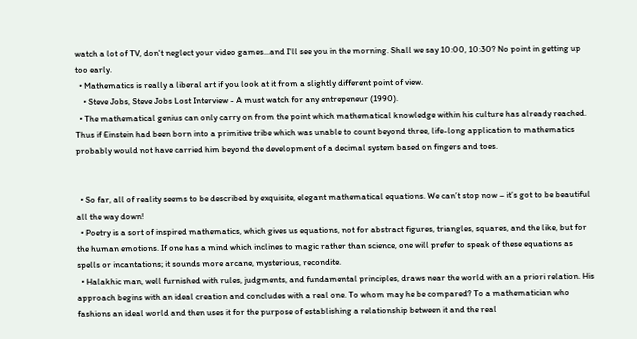watch a lot of TV, don't neglect your video games...and I'll see you in the morning. Shall we say 10:00, 10:30? No point in getting up too early.
  • Mathematics is really a liberal art if you look at it from a slightly different point of view.
    • Steve Jobs, Steve Jobs Lost Interview - A must watch for any entrepeneur (1990).
  • The mathematical genius can only carry on from the point which mathematical knowledge within his culture has already reached. Thus if Einstein had been born into a primitive tribe which was unable to count beyond three, life-long application to mathematics probably would not have carried him beyond the development of a decimal system based on fingers and toes.


  • So far, all of reality seems to be described by exquisite, elegant mathematical equations. We can’t stop now – it’s got to be beautiful all the way down!
  • Poetry is a sort of inspired mathematics, which gives us equations, not for abstract figures, triangles, squares, and the like, but for the human emotions. If one has a mind which inclines to magic rather than science, one will prefer to speak of these equations as spells or incantations; it sounds more arcane, mysterious, recondite.
  • Halakhic man, well furnished with rules, judgments, and fundamental principles, draws near the world with an a priori relation. His approach begins with an ideal creation and concludes with a real one. To whom may he be compared? To a mathematician who fashions an ideal world and then uses it for the purpose of establishing a relationship between it and the real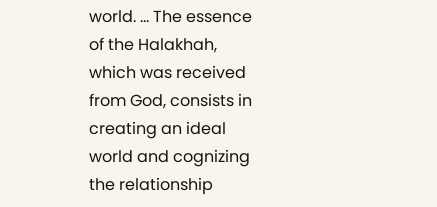world. ... The essence of the Halakhah, which was received from God, consists in creating an ideal world and cognizing the relationship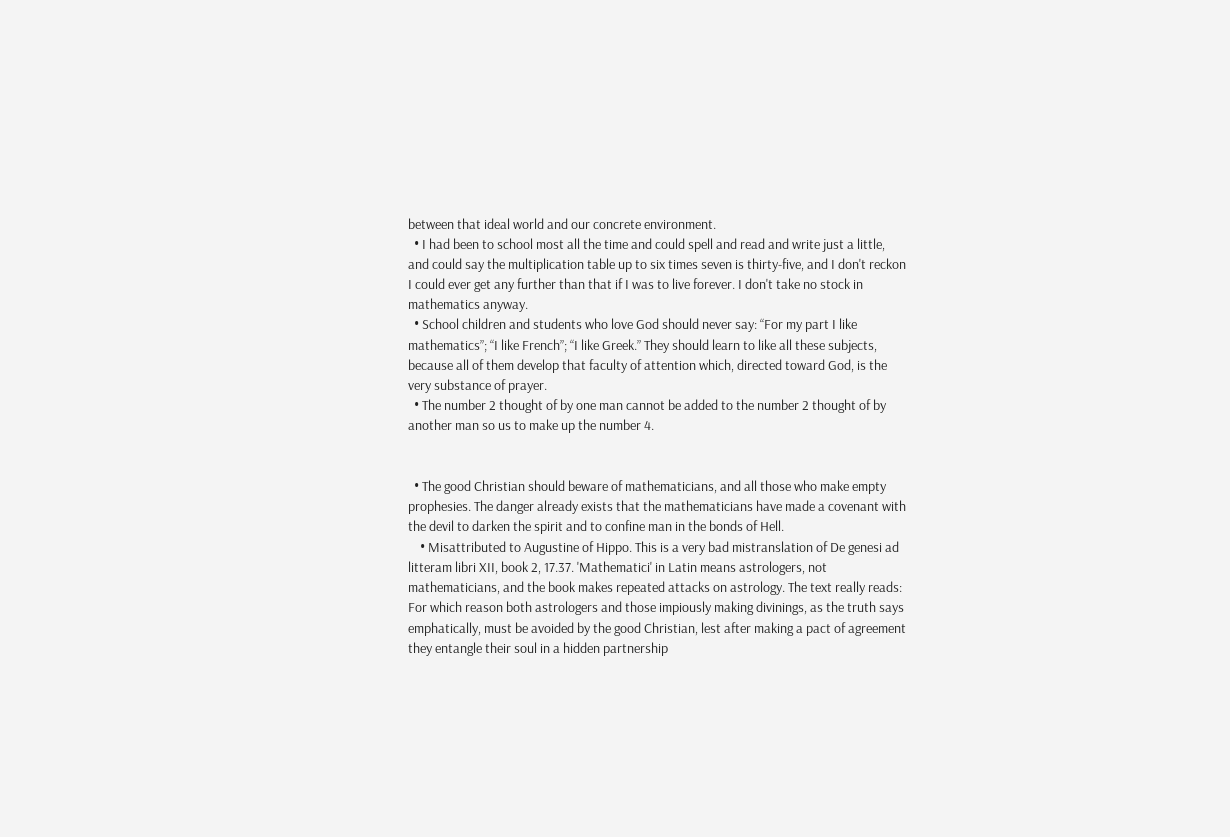between that ideal world and our concrete environment.
  • I had been to school most all the time and could spell and read and write just a little, and could say the multiplication table up to six times seven is thirty-five, and I don't reckon I could ever get any further than that if I was to live forever. I don't take no stock in mathematics anyway.
  • School children and students who love God should never say: “For my part I like mathematics”; “I like French”; “I like Greek.” They should learn to like all these subjects, because all of them develop that faculty of attention which, directed toward God, is the very substance of prayer.
  • The number 2 thought of by one man cannot be added to the number 2 thought of by another man so us to make up the number 4.


  • The good Christian should beware of mathematicians, and all those who make empty prophesies. The danger already exists that the mathematicians have made a covenant with the devil to darken the spirit and to confine man in the bonds of Hell.
    • Misattributed to Augustine of Hippo. This is a very bad mistranslation of De genesi ad litteram libri XII, book 2, 17.37. 'Mathematici' in Latin means astrologers, not mathematicians, and the book makes repeated attacks on astrology. The text really reads: For which reason both astrologers and those impiously making divinings, as the truth says emphatically, must be avoided by the good Christian, lest after making a pact of agreement they entangle their soul in a hidden partnership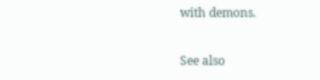with demons.

See also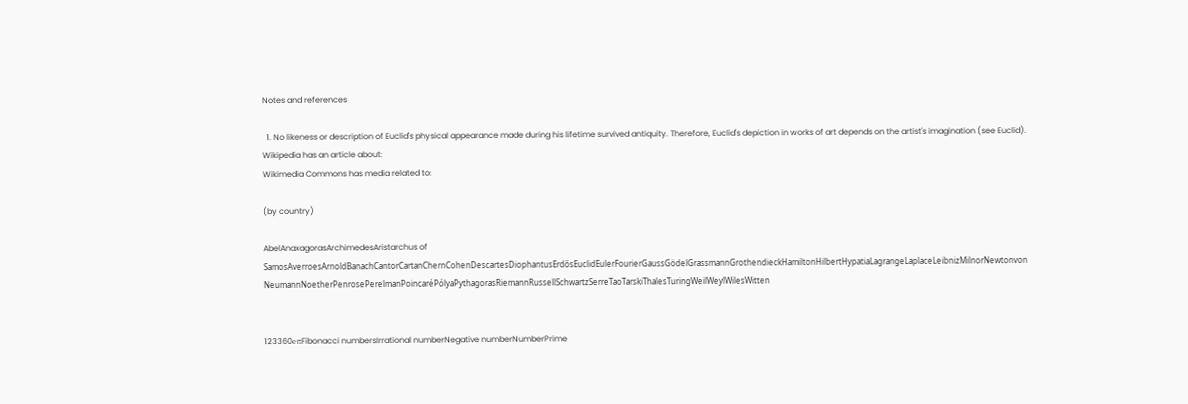Notes and references

  1. No likeness or description of Euclid's physical appearance made during his lifetime survived antiquity. Therefore, Euclid's depiction in works of art depends on the artist's imagination (see Euclid).
Wikipedia has an article about:
Wikimedia Commons has media related to:

(by country)

AbelAnaxagorasArchimedesAristarchus of SamosAverroesArnoldBanachCantorCartanChernCohenDescartesDiophantusErdősEuclidEulerFourierGaussGödelGrassmannGrothendieckHamiltonHilbertHypatiaLagrangeLaplaceLeibnizMilnorNewtonvon NeumannNoetherPenrosePerelmanPoincaréPólyaPythagorasRiemannRussellSchwartzSerreTaoTarskiThalesTuringWeilWeylWilesWitten


123360eπFibonacci numbersIrrational numberNegative numberNumberPrime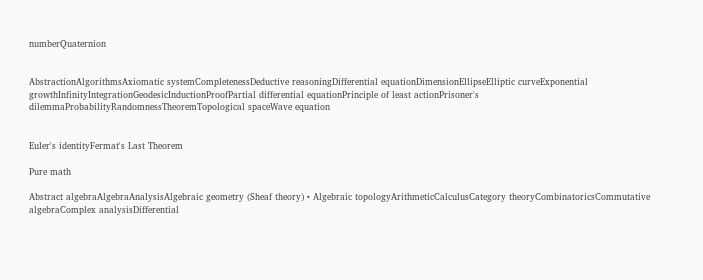numberQuaternion


AbstractionAlgorithmsAxiomatic systemCompletenessDeductive reasoningDifferential equationDimensionEllipseElliptic curveExponential growthInfinityIntegrationGeodesicInductionProofPartial differential equationPrinciple of least actionPrisoner's dilemmaProbabilityRandomnessTheoremTopological spaceWave equation


Euler's identityFermat's Last Theorem

Pure math

Abstract algebraAlgebraAnalysisAlgebraic geometry (Sheaf theory) • Algebraic topologyArithmeticCalculusCategory theoryCombinatoricsCommutative algebraComplex analysisDifferential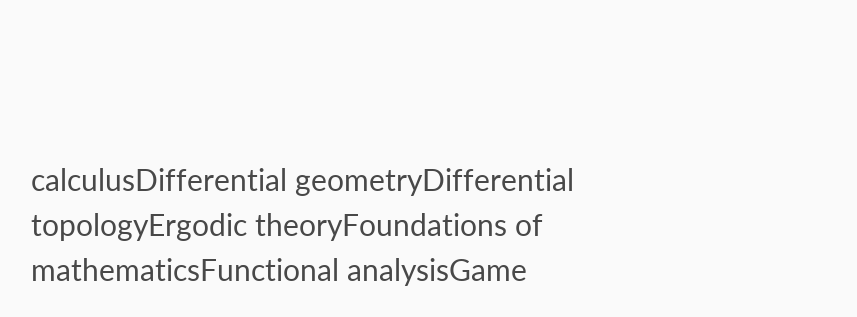calculusDifferential geometryDifferential topologyErgodic theoryFoundations of mathematicsFunctional analysisGame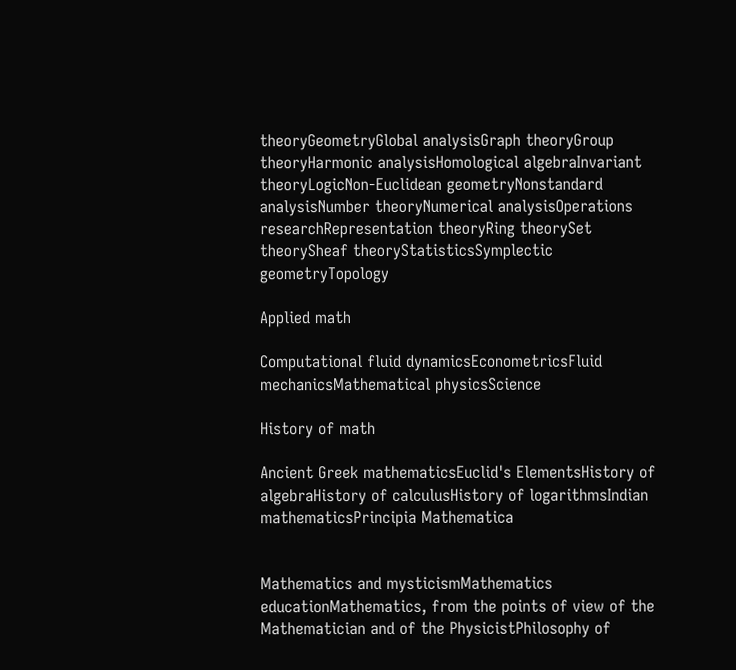theoryGeometryGlobal analysisGraph theoryGroup theoryHarmonic analysisHomological algebraInvariant theoryLogicNon-Euclidean geometryNonstandard analysisNumber theoryNumerical analysisOperations researchRepresentation theoryRing theorySet theorySheaf theoryStatisticsSymplectic geometryTopology

Applied math

Computational fluid dynamicsEconometricsFluid mechanicsMathematical physicsScience

History of math

Ancient Greek mathematicsEuclid's ElementsHistory of algebraHistory of calculusHistory of logarithmsIndian mathematicsPrincipia Mathematica


Mathematics and mysticismMathematics educationMathematics, from the points of view of the Mathematician and of the PhysicistPhilosophy of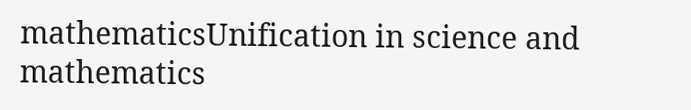mathematicsUnification in science and mathematics